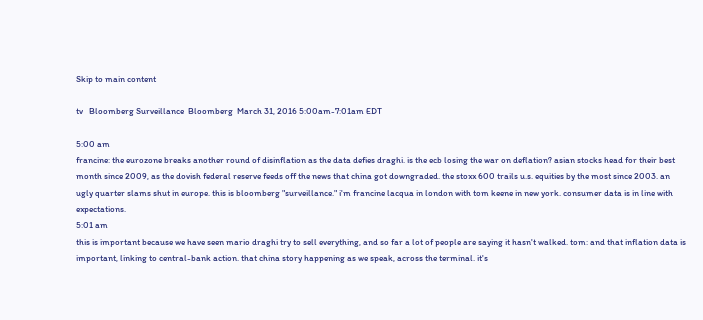Skip to main content

tv   Bloomberg Surveillance  Bloomberg  March 31, 2016 5:00am-7:01am EDT

5:00 am
francine: the eurozone breaks another round of disinflation as the data defies draghi. is the ecb losing the war on deflation? asian stocks head for their best month since 2009, as the dovish federal reserve feeds off the news that china got downgraded. the stoxx 600 trails u.s. equities by the most since 2003. an ugly quarter slams shut in europe. this is bloomberg "surveillance." i'm francine lacqua in london with tom keene in new york. consumer data is in line with expectations.
5:01 am
this is important because we have seen mario draghi try to sell everything, and so far a lot of people are saying it hasn't walked. tom: and that inflation data is important, linking to central-bank action. that china story happening as we speak, across the terminal. it's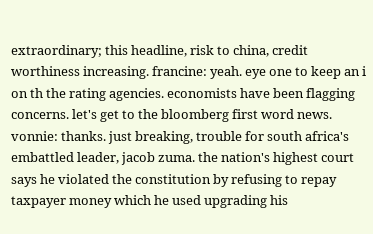extraordinary; this headline, risk to china, credit worthiness increasing. francine: yeah. eye one to keep an i on th the rating agencies. economists have been flagging concerns. let's get to the bloomberg first word news. vonnie: thanks. just breaking, trouble for south africa's embattled leader, jacob zuma. the nation's highest court says he violated the constitution by refusing to repay taxpayer money which he used upgrading his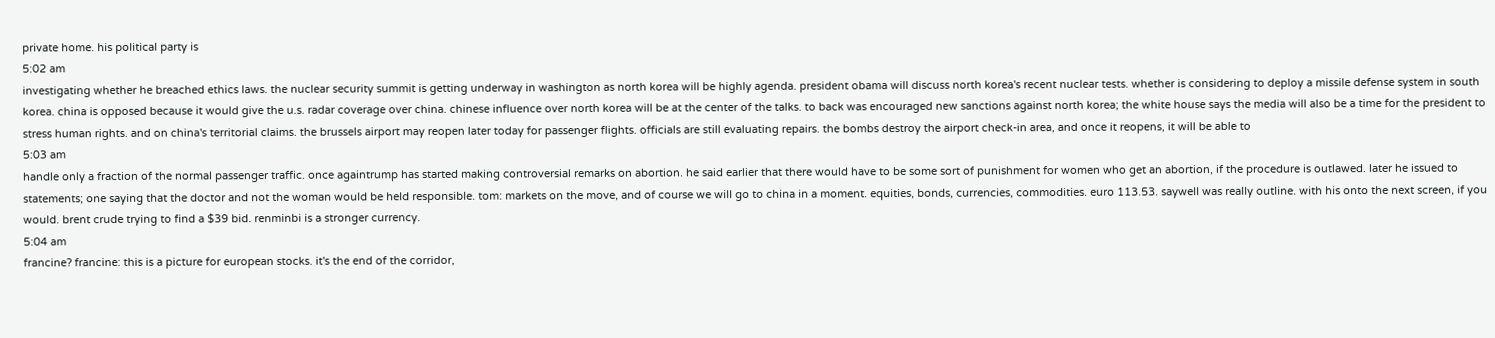private home. his political party is
5:02 am
investigating whether he breached ethics laws. the nuclear security summit is getting underway in washington as north korea will be highly agenda. president obama will discuss north korea's recent nuclear tests. whether is considering to deploy a missile defense system in south korea. china is opposed because it would give the u.s. radar coverage over china. chinese influence over north korea will be at the center of the talks. to back was encouraged new sanctions against north korea; the white house says the media will also be a time for the president to stress human rights. and on china's territorial claims. the brussels airport may reopen later today for passenger flights. officials are still evaluating repairs. the bombs destroy the airport check-in area, and once it reopens, it will be able to
5:03 am
handle only a fraction of the normal passenger traffic. once againtrump has started making controversial remarks on abortion. he said earlier that there would have to be some sort of punishment for women who get an abortion, if the procedure is outlawed. later he issued to statements; one saying that the doctor and not the woman would be held responsible. tom: markets on the move, and of course we will go to china in a moment. equities, bonds, currencies, commodities. euro 113.53. saywell was really outline. with his onto the next screen, if you would. brent crude trying to find a $39 bid. renminbi is a stronger currency.
5:04 am
francine? francine: this is a picture for european stocks. it's the end of the corridor,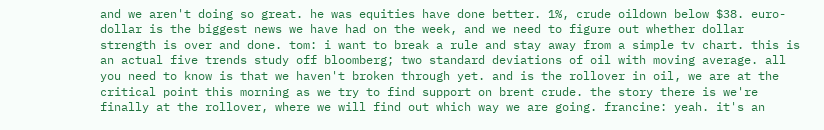and we aren't doing so great. he was equities have done better. 1%, crude oildown below $38. euro-dollar is the biggest news we have had on the week, and we need to figure out whether dollar strength is over and done. tom: i want to break a rule and stay away from a simple tv chart. this is an actual five trends study off bloomberg; two standard deviations of oil with moving average. all you need to know is that we haven't broken through yet. and is the rollover in oil, we are at the critical point this morning as we try to find support on brent crude. the story there is we're finally at the rollover, where we will find out which way we are going. francine: yeah. it's an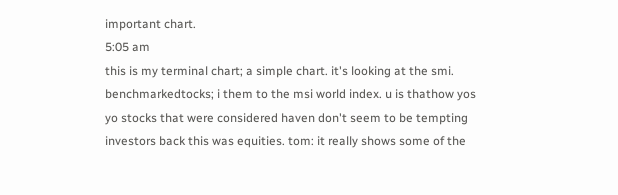important chart.
5:05 am
this is my terminal chart; a simple chart. it's looking at the smi. benchmarkedtocks; i them to the msi world index. u is thathow yos yo stocks that were considered haven don't seem to be tempting investors back this was equities. tom: it really shows some of the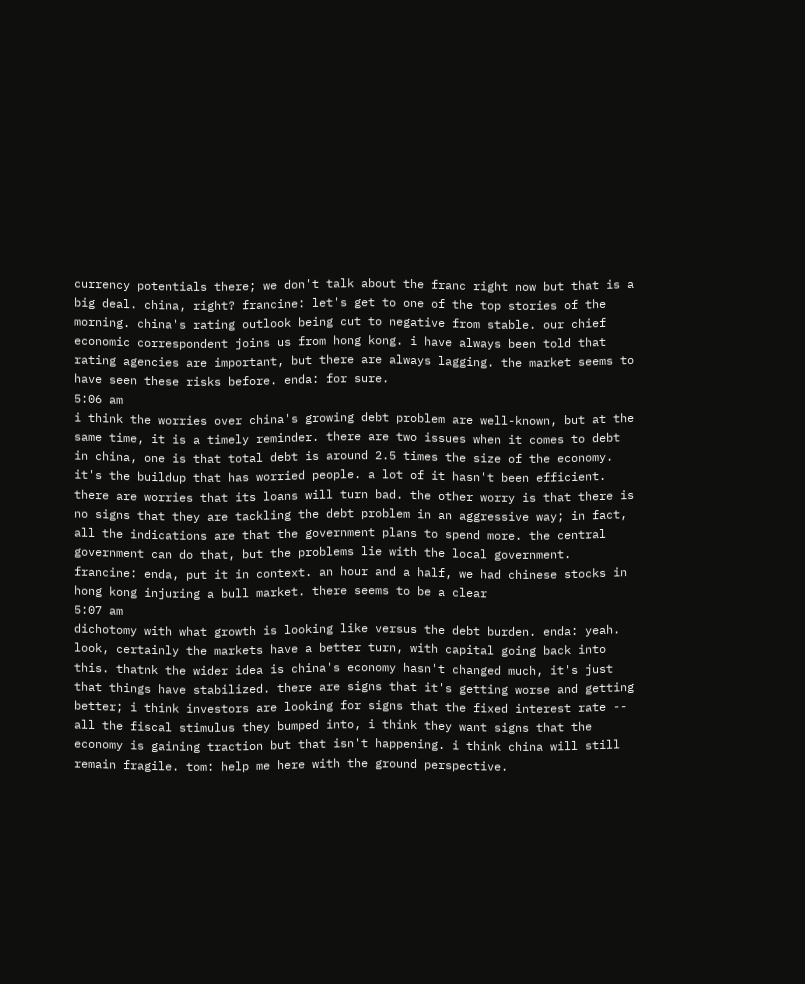currency potentials there; we don't talk about the franc right now but that is a big deal. china, right? francine: let's get to one of the top stories of the morning. china's rating outlook being cut to negative from stable. our chief economic correspondent joins us from hong kong. i have always been told that rating agencies are important, but there are always lagging. the market seems to have seen these risks before. enda: for sure.
5:06 am
i think the worries over china's growing debt problem are well-known, but at the same time, it is a timely reminder. there are two issues when it comes to debt in china, one is that total debt is around 2.5 times the size of the economy. it's the buildup that has worried people. a lot of it hasn't been efficient. there are worries that its loans will turn bad. the other worry is that there is no signs that they are tackling the debt problem in an aggressive way; in fact, all the indications are that the government plans to spend more. the central government can do that, but the problems lie with the local government. francine: enda, put it in context. an hour and a half, we had chinese stocks in hong kong injuring a bull market. there seems to be a clear
5:07 am
dichotomy with what growth is looking like versus the debt burden. enda: yeah. look, certainly the markets have a better turn, with capital going back into this. thatnk the wider idea is china's economy hasn't changed much, it's just that things have stabilized. there are signs that it's getting worse and getting better; i think investors are looking for signs that the fixed interest rate -- all the fiscal stimulus they bumped into, i think they want signs that the economy is gaining traction but that isn't happening. i think china will still remain fragile. tom: help me here with the ground perspective.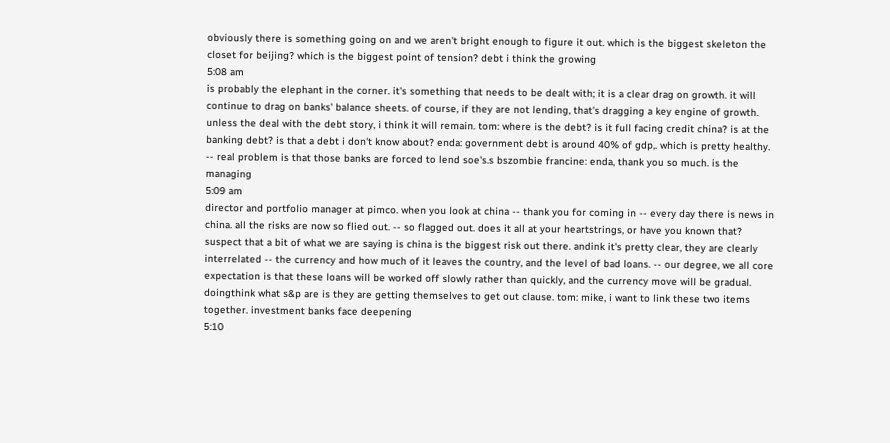obviously there is something going on and we aren't bright enough to figure it out. which is the biggest skeleton the closet for beijing? which is the biggest point of tension? debt i think the growing
5:08 am
is probably the elephant in the corner. it's something that needs to be dealt with; it is a clear drag on growth. it will continue to drag on banks' balance sheets. of course, if they are not lending, that's dragging a key engine of growth. unless the deal with the debt story, i think it will remain. tom: where is the debt? is it full facing credit china? is at the banking debt? is that a debt i don't know about? enda: government debt is around 40% of gdp,. which is pretty healthy. -- real problem is that those banks are forced to lend soe's.s bszombie francine: enda, thank you so much. is the managing
5:09 am
director and portfolio manager at pimco. when you look at china -- thank you for coming in -- every day there is news in china. all the risks are now so flied out. -- so flagged out. does it all at your heartstrings, or have you known that? suspect that a bit of what we are saying is china is the biggest risk out there. andink it's pretty clear, they are clearly interrelated -- the currency and how much of it leaves the country, and the level of bad loans. -- our degree, we all core expectation is that these loans will be worked off slowly rather than quickly, and the currency move will be gradual. doingthink what s&p are is they are getting themselves to get out clause. tom: mike, i want to link these two items together. investment banks face deepening
5:10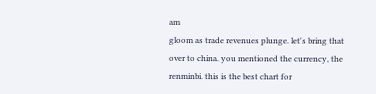am
gloom as trade revenues plunge. let's bring that over to china. you mentioned the currency, the renminbi. this is the best chart for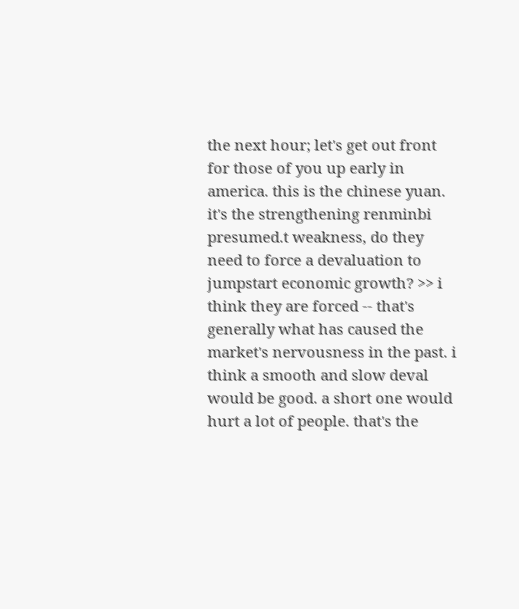the next hour; let's get out front for those of you up early in america. this is the chinese yuan. it's the strengthening renminbi presumed.t weakness, do they need to force a devaluation to jumpstart economic growth? >> i think they are forced -- that's generally what has caused the market's nervousness in the past. i think a smooth and slow deval would be good. a short one would hurt a lot of people. that's the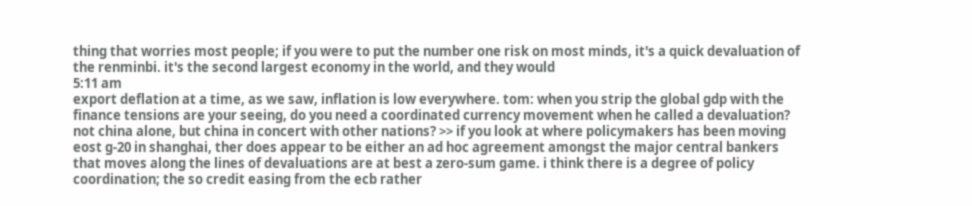thing that worries most people; if you were to put the number one risk on most minds, it's a quick devaluation of the renminbi. it's the second largest economy in the world, and they would
5:11 am
export deflation at a time, as we saw, inflation is low everywhere. tom: when you strip the global gdp with the finance tensions are your seeing, do you need a coordinated currency movement when he called a devaluation? not china alone, but china in concert with other nations? >> if you look at where policymakers has been moving eost g-20 in shanghai, ther does appear to be either an ad hoc agreement amongst the major central bankers that moves along the lines of devaluations are at best a zero-sum game. i think there is a degree of policy coordination; the so credit easing from the ecb rather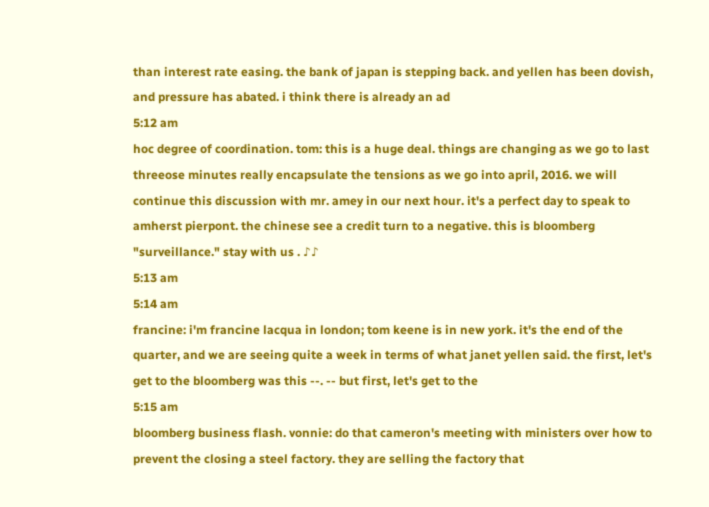than interest rate easing. the bank of japan is stepping back. and yellen has been dovish, and pressure has abated. i think there is already an ad
5:12 am
hoc degree of coordination. tom: this is a huge deal. things are changing as we go to last threeose minutes really encapsulate the tensions as we go into april, 2016. we will continue this discussion with mr. amey in our next hour. it's a perfect day to speak to amherst pierpont. the chinese see a credit turn to a negative. this is bloomberg "surveillance." stay with us . ♪♪
5:13 am
5:14 am
francine: i'm francine lacqua in london; tom keene is in new york. it's the end of the quarter, and we are seeing quite a week in terms of what janet yellen said. the first, let's get to the bloomberg was this --. -- but first, let's get to the
5:15 am
bloomberg business flash. vonnie: do that cameron's meeting with ministers over how to prevent the closing a steel factory. they are selling the factory that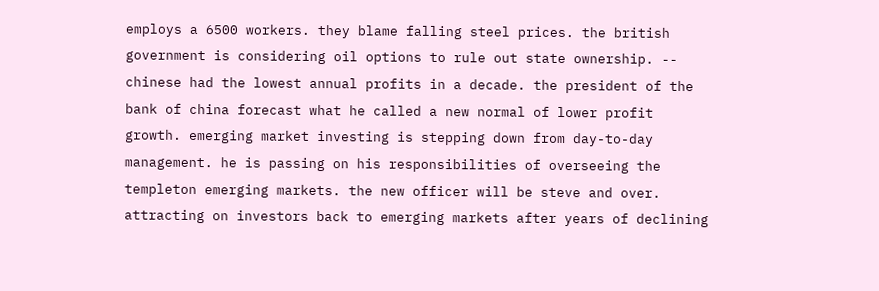employs a 6500 workers. they blame falling steel prices. the british government is considering oil options to rule out state ownership. -- chinese had the lowest annual profits in a decade. the president of the bank of china forecast what he called a new normal of lower profit growth. emerging market investing is stepping down from day-to-day management. he is passing on his responsibilities of overseeing the templeton emerging markets. the new officer will be steve and over. attracting on investors back to emerging markets after years of declining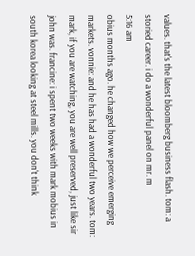values. that's the latest bloomberg business flash. tom: a storied career. i do a wonderful panel on mr. m
5:16 am
obius months ago. he changed how we perceive emerging markets. vonnie: and he has had a wonderful two years. tom: mark, if you are watching, you are well preserved, just like sir john was. francine: i spent two weeks with mark mobius in south korea looking at steel mills. you don't think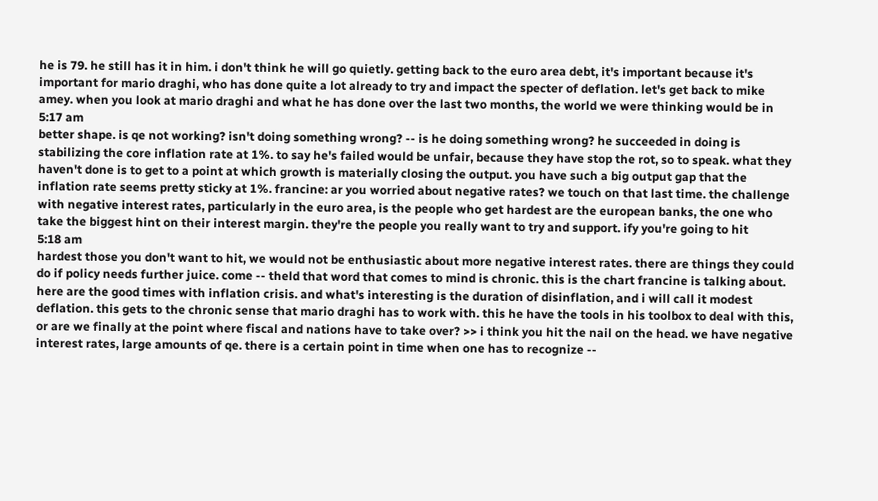he is 79. he still has it in him. i don't think he will go quietly. getting back to the euro area debt, it's important because it's important for mario draghi, who has done quite a lot already to try and impact the specter of deflation. let's get back to mike amey. when you look at mario draghi and what he has done over the last two months, the world we were thinking would be in
5:17 am
better shape. is qe not working? isn't doing something wrong? -- is he doing something wrong? he succeeded in doing is stabilizing the core inflation rate at 1%. to say he's failed would be unfair, because they have stop the rot, so to speak. what they haven't done is to get to a point at which growth is materially closing the output. you have such a big output gap that the inflation rate seems pretty sticky at 1%. francine: ar you worried about negative rates? we touch on that last time. the challenge with negative interest rates, particularly in the euro area, is the people who get hardest are the european banks, the one who take the biggest hint on their interest margin. they're the people you really want to try and support. ify you're going to hit
5:18 am
hardest those you don't want to hit, we would not be enthusiastic about more negative interest rates. there are things they could do if policy needs further juice. come -- theld that word that comes to mind is chronic. this is the chart francine is talking about. here are the good times with inflation crisis. and what's interesting is the duration of disinflation, and i will call it modest deflation. this gets to the chronic sense that mario draghi has to work with. this he have the tools in his toolbox to deal with this, or are we finally at the point where fiscal and nations have to take over? >> i think you hit the nail on the head. we have negative interest rates, large amounts of qe. there is a certain point in time when one has to recognize --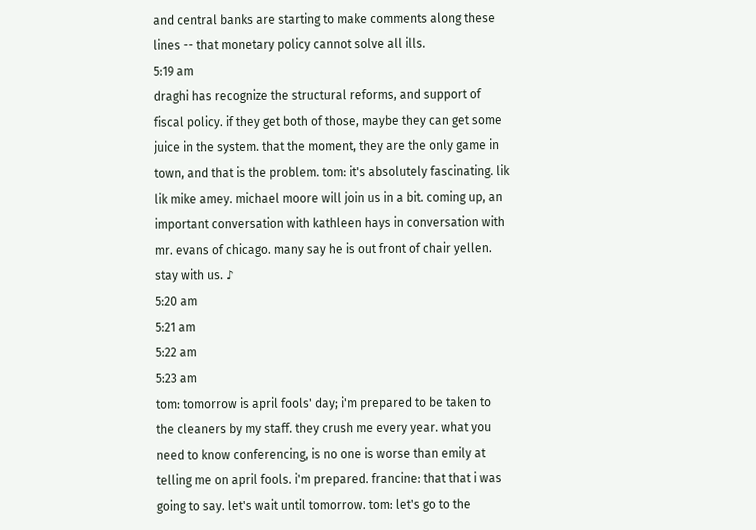and central banks are starting to make comments along these lines -- that monetary policy cannot solve all ills.
5:19 am
draghi has recognize the structural reforms, and support of fiscal policy. if they get both of those, maybe they can get some juice in the system. that the moment, they are the only game in town, and that is the problem. tom: it's absolutely fascinating. lik lik mike amey. michael moore will join us in a bit. coming up, an important conversation with kathleen hays in conversation with mr. evans of chicago. many say he is out front of chair yellen. stay with us. ♪
5:20 am
5:21 am
5:22 am
5:23 am
tom: tomorrow is april fools' day; i'm prepared to be taken to the cleaners by my staff. they crush me every year. what you need to know conferencing, is no one is worse than emily at telling me on april fools. i'm prepared. francine: that that i was going to say. let's wait until tomorrow. tom: let's go to the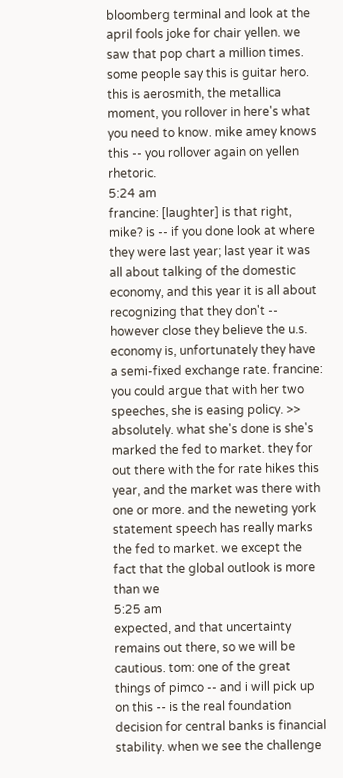bloomberg terminal and look at the april fools joke for chair yellen. we saw that pop chart a million times. some people say this is guitar hero. this is aerosmith, the metallica moment, you rollover in here's what you need to know. mike amey knows this -- you rollover again on yellen rhetoric.
5:24 am
francine: [laughter] is that right, mike? is -- if you done look at where they were last year; last year it was all about talking of the domestic economy, and this year it is all about recognizing that they don't -- however close they believe the u.s. economy is, unfortunately they have a semi-fixed exchange rate. francine: you could argue that with her two speeches, she is easing policy. >> absolutely. what she's done is she's marked the fed to market. they for out there with the for rate hikes this year, and the market was there with one or more. and the neweting york statement speech has really marks the fed to market. we except the fact that the global outlook is more than we
5:25 am
expected, and that uncertainty remains out there, so we will be cautious. tom: one of the great things of pimco -- and i will pick up on this -- is the real foundation decision for central banks is financial stability. when we see the challenge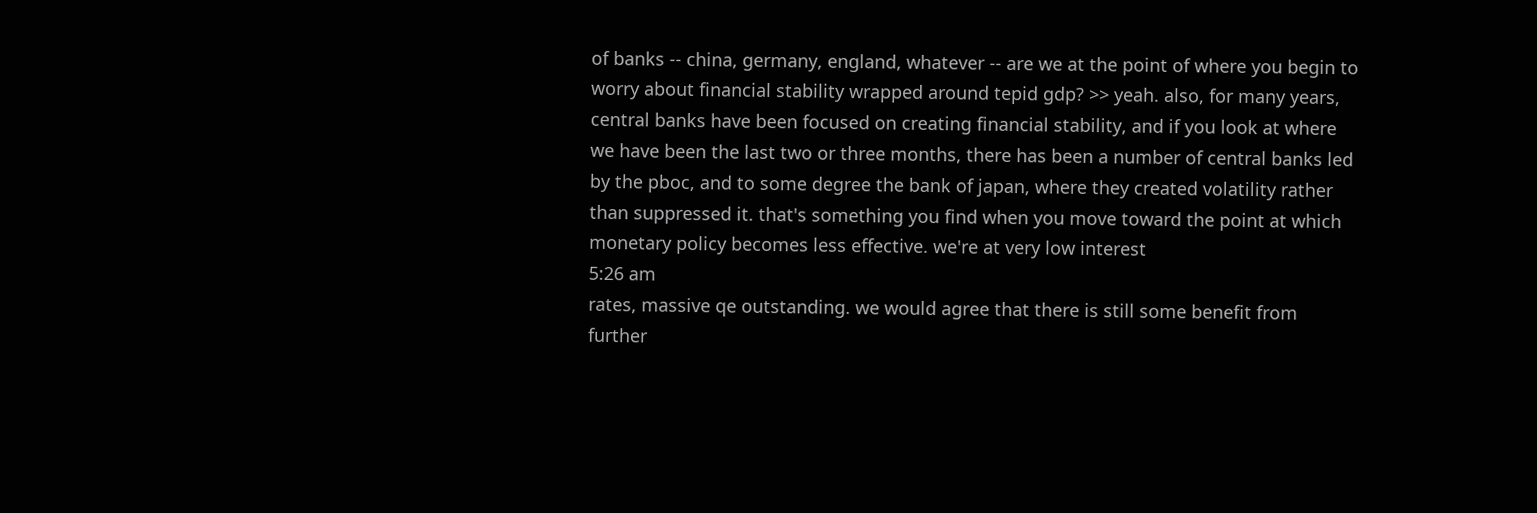of banks -- china, germany, england, whatever -- are we at the point of where you begin to worry about financial stability wrapped around tepid gdp? >> yeah. also, for many years, central banks have been focused on creating financial stability, and if you look at where we have been the last two or three months, there has been a number of central banks led by the pboc, and to some degree the bank of japan, where they created volatility rather than suppressed it. that's something you find when you move toward the point at which monetary policy becomes less effective. we're at very low interest
5:26 am
rates, massive qe outstanding. we would agree that there is still some benefit from further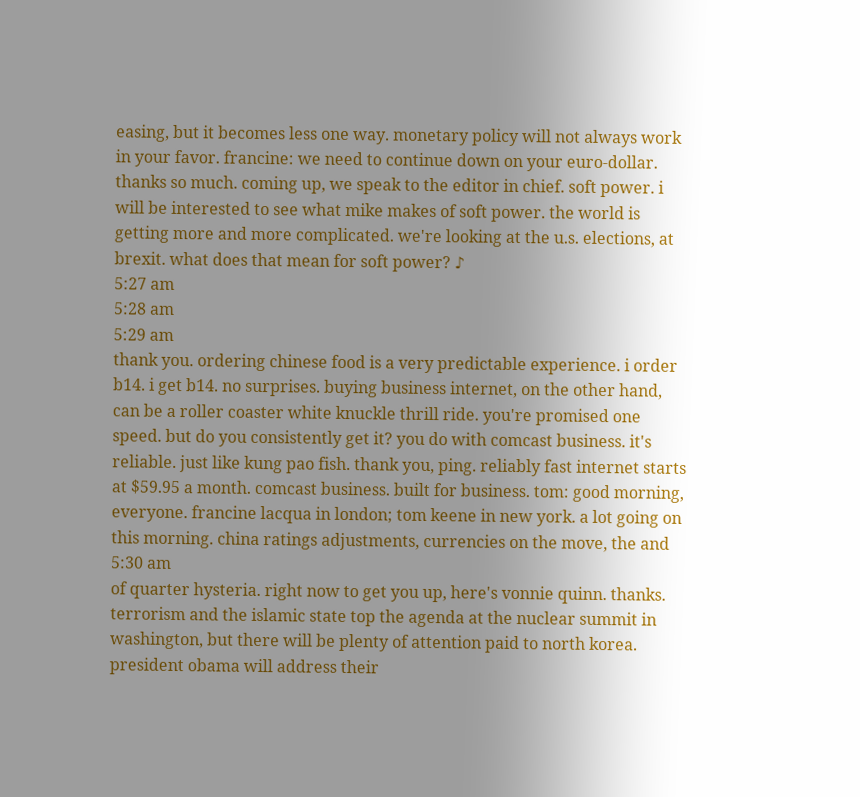easing, but it becomes less one way. monetary policy will not always work in your favor. francine: we need to continue down on your euro-dollar. thanks so much. coming up, we speak to the editor in chief. soft power. i will be interested to see what mike makes of soft power. the world is getting more and more complicated. we're looking at the u.s. elections, at brexit. what does that mean for soft power? ♪
5:27 am
5:28 am
5:29 am
thank you. ordering chinese food is a very predictable experience. i order b14. i get b14. no surprises. buying business internet, on the other hand, can be a roller coaster white knuckle thrill ride. you're promised one speed. but do you consistently get it? you do with comcast business. it's reliable. just like kung pao fish. thank you, ping. reliably fast internet starts at $59.95 a month. comcast business. built for business. tom: good morning, everyone. francine lacqua in london; tom keene in new york. a lot going on this morning. china ratings adjustments, currencies on the move, the and
5:30 am
of quarter hysteria. right now to get you up, here's vonnie quinn. thanks. terrorism and the islamic state top the agenda at the nuclear summit in washington, but there will be plenty of attention paid to north korea. president obama will address their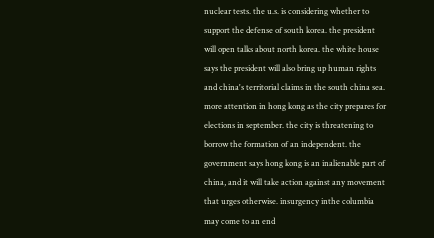nuclear tests. the u.s. is considering whether to support the defense of south korea. the president will open talks about north korea. the white house says the president will also bring up human rights and china's territorial claims in the south china sea. more attention in hong kong as the city prepares for elections in september. the city is threatening to borrow the formation of an independent. the government says hong kong is an inalienable part of china, and it will take action against any movement that urges otherwise. insurgency inthe columbia may come to an end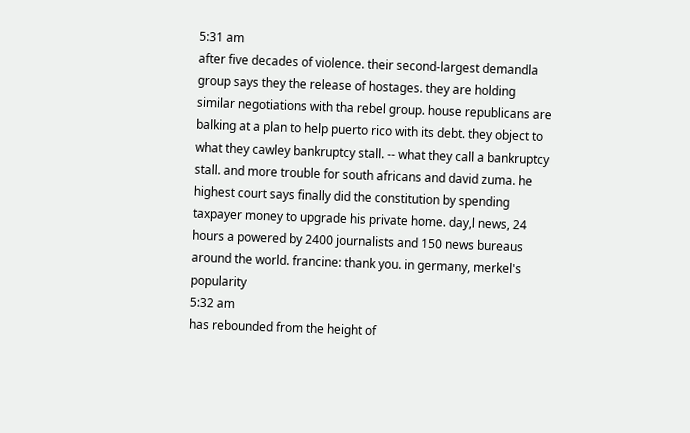5:31 am
after five decades of violence. their second-largest demandla group says they the release of hostages. they are holding similar negotiations with tha rebel group. house republicans are balking at a plan to help puerto rico with its debt. they object to what they cawley bankruptcy stall. -- what they call a bankruptcy stall. and more trouble for south africans and david zuma. he highest court says finally did the constitution by spending taxpayer money to upgrade his private home. day,l news, 24 hours a powered by 2400 journalists and 150 news bureaus around the world. francine: thank you. in germany, merkel's popularity
5:32 am
has rebounded from the height of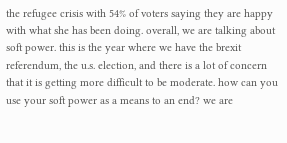the refugee crisis with 54% of voters saying they are happy with what she has been doing. overall, we are talking about soft power. this is the year where we have the brexit referendum, the u.s. election, and there is a lot of concern that it is getting more difficult to be moderate. how can you use your soft power as a means to an end? we are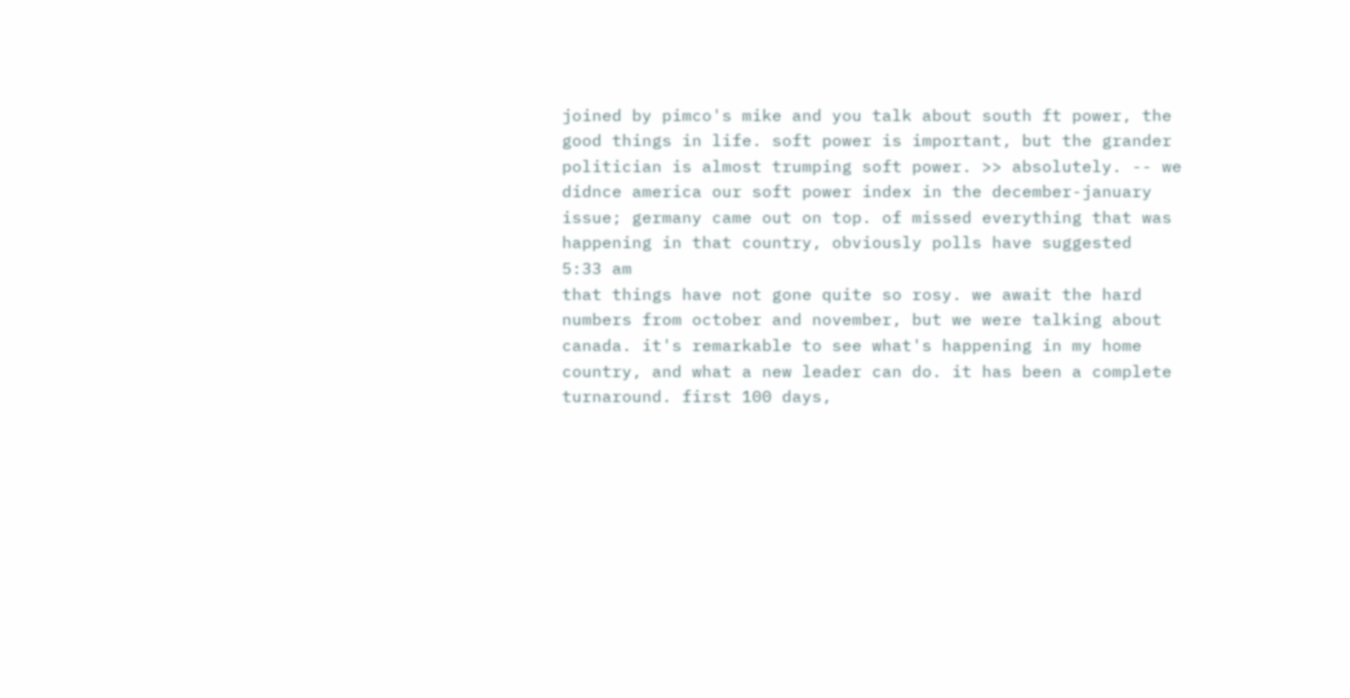joined by pimco's mike and you talk about south ft power, the good things in life. soft power is important, but the grander politician is almost trumping soft power. >> absolutely. -- we didnce america our soft power index in the december-january issue; germany came out on top. of missed everything that was happening in that country, obviously polls have suggested
5:33 am
that things have not gone quite so rosy. we await the hard numbers from october and november, but we were talking about canada. it's remarkable to see what's happening in my home country, and what a new leader can do. it has been a complete turnaround. first 100 days,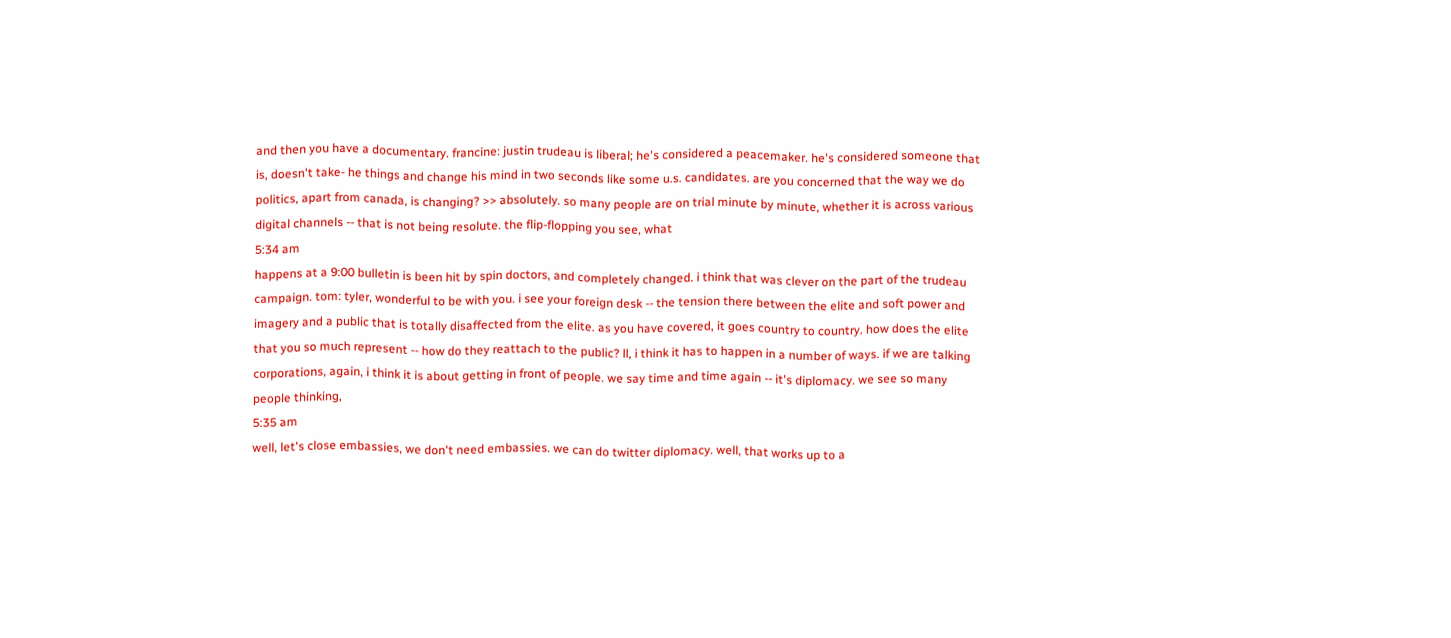and then you have a documentary. francine: justin trudeau is liberal; he's considered a peacemaker. he's considered someone that is, doesn't take- he things and change his mind in two seconds like some u.s. candidates. are you concerned that the way we do politics, apart from canada, is changing? >> absolutely. so many people are on trial minute by minute, whether it is across various digital channels -- that is not being resolute. the flip-flopping you see, what
5:34 am
happens at a 9:00 bulletin is been hit by spin doctors, and completely changed. i think that was clever on the part of the trudeau campaign. tom: tyler, wonderful to be with you. i see your foreign desk -- the tension there between the elite and soft power and imagery and a public that is totally disaffected from the elite. as you have covered, it goes country to country. how does the elite that you so much represent -- how do they reattach to the public? ll, i think it has to happen in a number of ways. if we are talking corporations, again, i think it is about getting in front of people. we say time and time again -- it's diplomacy. we see so many people thinking,
5:35 am
well, let's close embassies, we don't need embassies. we can do twitter diplomacy. well, that works up to a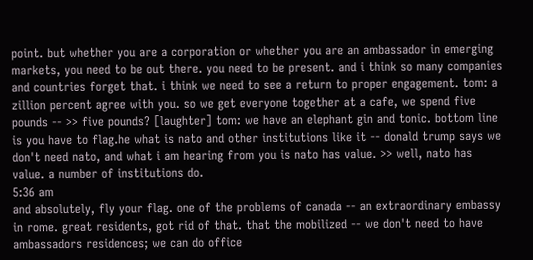point. but whether you are a corporation or whether you are an ambassador in emerging markets, you need to be out there. you need to be present. and i think so many companies and countries forget that. i think we need to see a return to proper engagement. tom: a zillion percent agree with you. so we get everyone together at a cafe, we spend five pounds -- >> five pounds? [laughter] tom: we have an elephant gin and tonic. bottom line is you have to flag.he what is nato and other institutions like it -- donald trump says we don't need nato, and what i am hearing from you is nato has value. >> well, nato has value. a number of institutions do.
5:36 am
and absolutely, fly your flag. one of the problems of canada -- an extraordinary embassy in rome. great residents, got rid of that. that the mobilized -- we don't need to have ambassadors residences; we can do office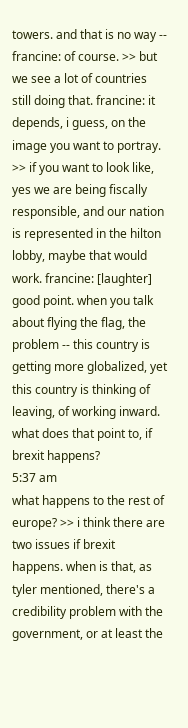towers. and that is no way -- francine: of course. >> but we see a lot of countries still doing that. francine: it depends, i guess, on the image you want to portray. >> if you want to look like, yes we are being fiscally responsible, and our nation is represented in the hilton lobby, maybe that would work. francine: [laughter] good point. when you talk about flying the flag, the problem -- this country is getting more globalized, yet this country is thinking of leaving, of working inward. what does that point to, if brexit happens?
5:37 am
what happens to the rest of europe? >> i think there are two issues if brexit happens. when is that, as tyler mentioned, there's a credibility problem with the government, or at least the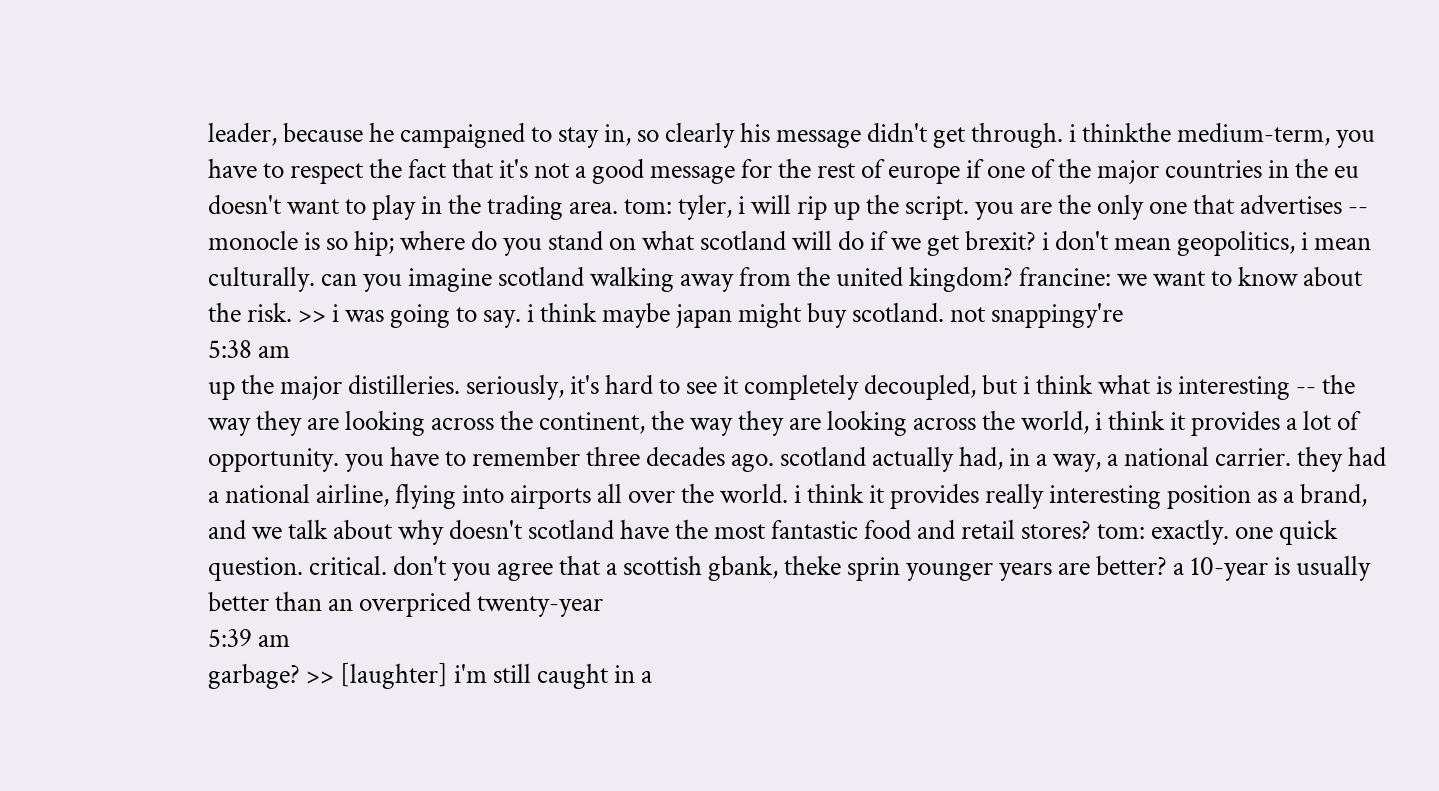leader, because he campaigned to stay in, so clearly his message didn't get through. i thinkthe medium-term, you have to respect the fact that it's not a good message for the rest of europe if one of the major countries in the eu doesn't want to play in the trading area. tom: tyler, i will rip up the script. you are the only one that advertises -- monocle is so hip; where do you stand on what scotland will do if we get brexit? i don't mean geopolitics, i mean culturally. can you imagine scotland walking away from the united kingdom? francine: we want to know about the risk. >> i was going to say. i think maybe japan might buy scotland. not snappingy're
5:38 am
up the major distilleries. seriously, it's hard to see it completely decoupled, but i think what is interesting -- the way they are looking across the continent, the way they are looking across the world, i think it provides a lot of opportunity. you have to remember three decades ago. scotland actually had, in a way, a national carrier. they had a national airline, flying into airports all over the world. i think it provides really interesting position as a brand, and we talk about why doesn't scotland have the most fantastic food and retail stores? tom: exactly. one quick question. critical. don't you agree that a scottish gbank, theke sprin younger years are better? a 10-year is usually better than an overpriced twenty-year
5:39 am
garbage? >> [laughter] i'm still caught in a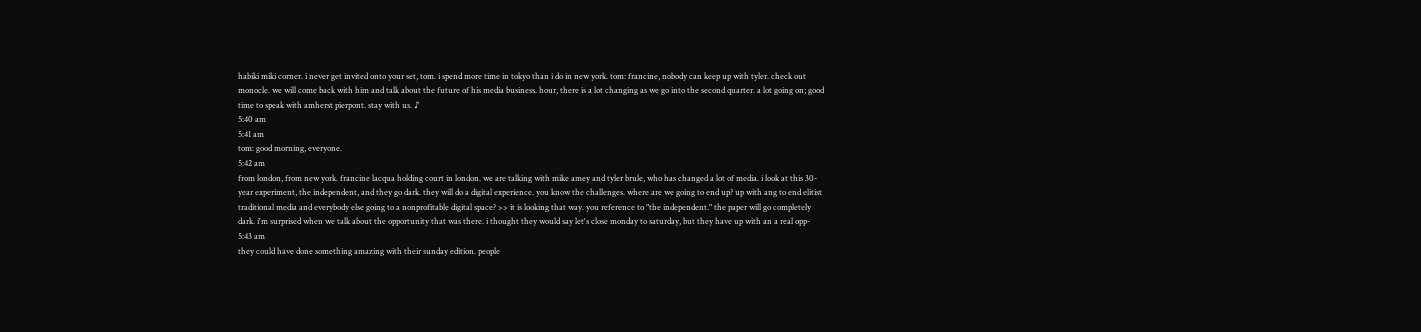habiki miki corner. i never get invited onto your set, tom. i spend more time in tokyo than i do in new york. tom: francine, nobody can keep up with tyler. check out monocle. we will come back with him and talk about the future of his media business. hour, there is a lot changing as we go into the second quarter. a lot going on; good time to speak with amherst pierpont. stay with us. ♪
5:40 am
5:41 am
tom: good morning, everyone.
5:42 am
from london, from new york. francine lacqua holding court in london. we are talking with mike amey and tyler brule, who has changed a lot of media. i look at this 30-year experiment, the independent, and they go dark. they will do a digital experience. you know the challenges. where are we going to end up? up with ang to end elitist traditional media and everybody else going to a nonprofitable digital space? >> it is looking that way. you reference to "the independent." the paper will go completely dark. i'm surprised when we talk about the opportunity that was there. i thought they would say let's close monday to saturday, but they have up with an a real opp-
5:43 am
they could have done something amazing with their sunday edition. people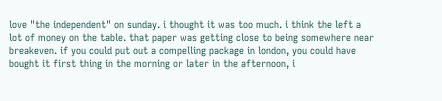love "the independent" on sunday. i thought it was too much. i think the left a lot of money on the table. that paper was getting close to being somewhere near breakeven. if you could put out a compelling package in london, you could have bought it first thing in the morning or later in the afternoon, i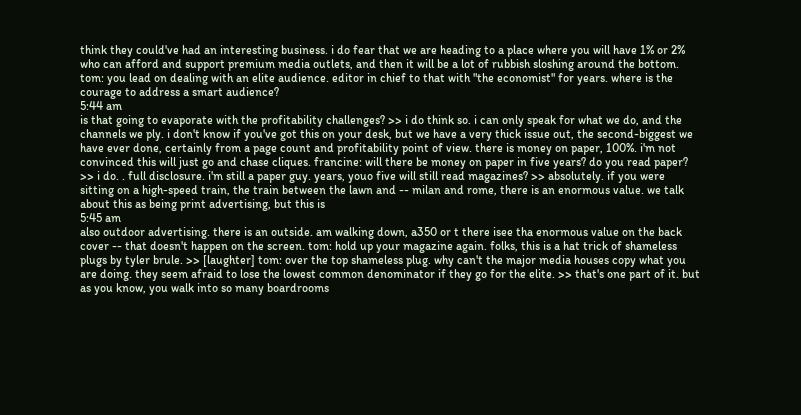think they could've had an interesting business. i do fear that we are heading to a place where you will have 1% or 2% who can afford and support premium media outlets, and then it will be a lot of rubbish sloshing around the bottom. tom: you lead on dealing with an elite audience. editor in chief to that with "the economist" for years. where is the courage to address a smart audience?
5:44 am
is that going to evaporate with the profitability challenges? >> i do think so. i can only speak for what we do, and the channels we ply. i don't know if you've got this on your desk, but we have a very thick issue out, the second-biggest we have ever done, certainly from a page count and profitability point of view. there is money on paper, 100%. i'm not convinced this will just go and chase cliques. francine: will there be money on paper in five years? do you read paper? >> i do. . full disclosure. i'm still a paper guy. years, youo five will still read magazines? >> absolutely. if you were sitting on a high-speed train, the train between the lawn and -- milan and rome, there is an enormous value. we talk about this as being print advertising, but this is
5:45 am
also outdoor advertising. there is an outside. am walking down, a350 or t there isee tha enormous value on the back cover -- that doesn't happen on the screen. tom: hold up your magazine again. folks, this is a hat trick of shameless plugs by tyler brule. >> [laughter] tom: over the top shameless plug. why can't the major media houses copy what you are doing. they seem afraid to lose the lowest common denominator if they go for the elite. >> that's one part of it. but as you know, you walk into so many boardrooms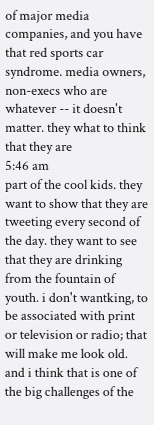of major media companies, and you have that red sports car syndrome. media owners, non-execs who are whatever -- it doesn't matter. they what to think that they are
5:46 am
part of the cool kids. they want to show that they are tweeting every second of the day. they want to see that they are drinking from the fountain of youth. i don't wantking, to be associated with print or television or radio; that will make me look old. and i think that is one of the big challenges of the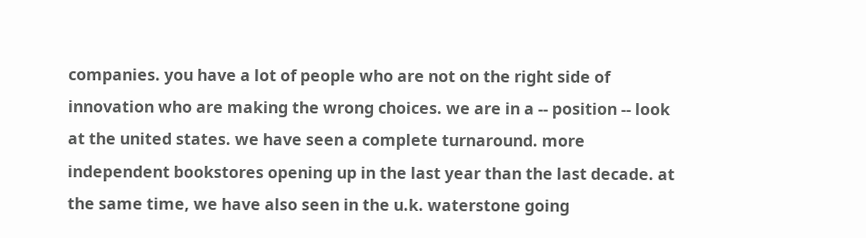companies. you have a lot of people who are not on the right side of innovation who are making the wrong choices. we are in a -- position -- look at the united states. we have seen a complete turnaround. more independent bookstores opening up in the last year than the last decade. at the same time, we have also seen in the u.k. waterstone going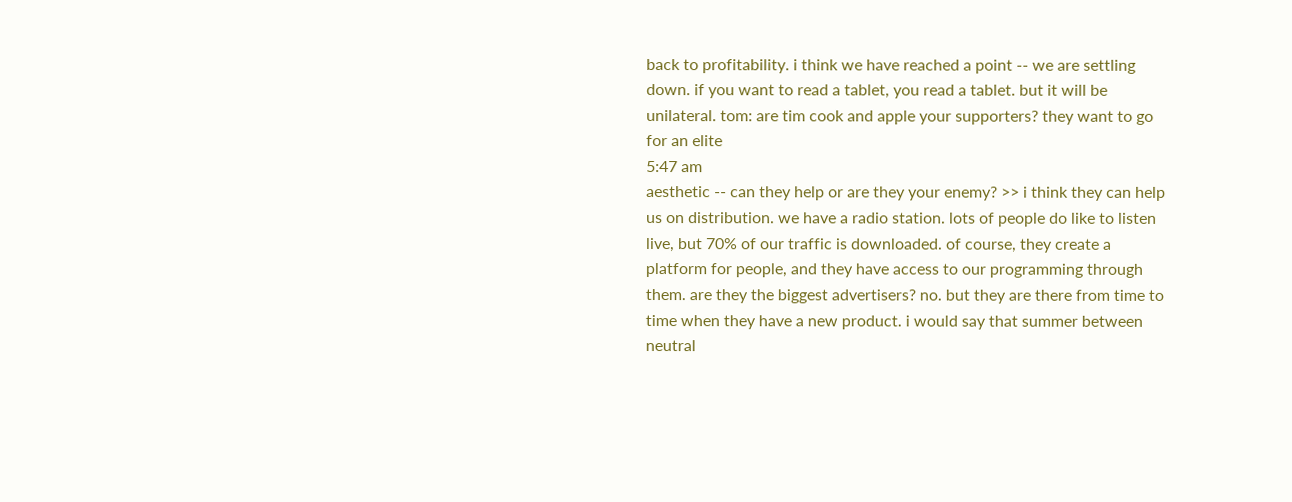back to profitability. i think we have reached a point -- we are settling down. if you want to read a tablet, you read a tablet. but it will be unilateral. tom: are tim cook and apple your supporters? they want to go for an elite
5:47 am
aesthetic -- can they help or are they your enemy? >> i think they can help us on distribution. we have a radio station. lots of people do like to listen live, but 70% of our traffic is downloaded. of course, they create a platform for people, and they have access to our programming through them. are they the biggest advertisers? no. but they are there from time to time when they have a new product. i would say that summer between neutral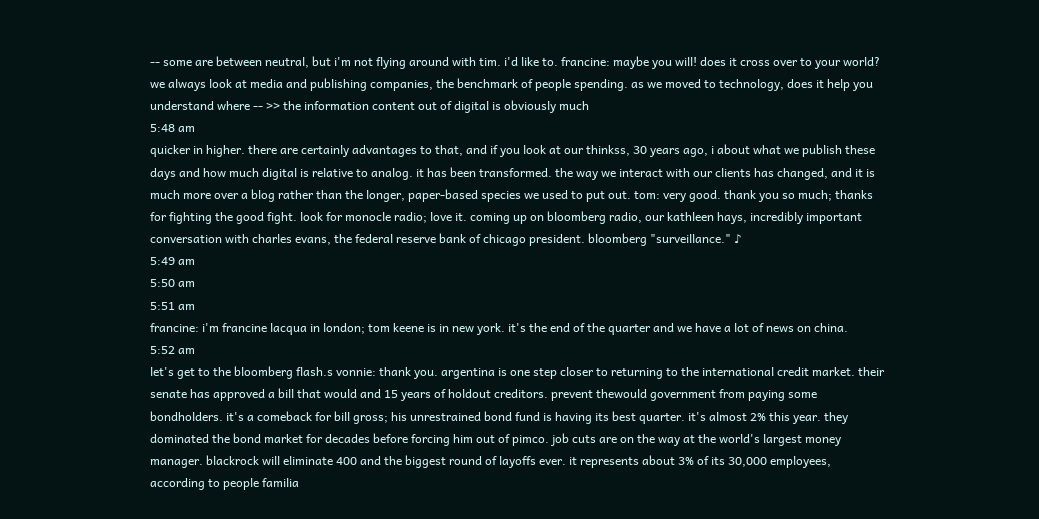-- some are between neutral, but i'm not flying around with tim. i'd like to. francine: maybe you will! does it cross over to your world? we always look at media and publishing companies, the benchmark of people spending. as we moved to technology, does it help you understand where -- >> the information content out of digital is obviously much
5:48 am
quicker in higher. there are certainly advantages to that, and if you look at our thinkss, 30 years ago, i about what we publish these days and how much digital is relative to analog. it has been transformed. the way we interact with our clients has changed, and it is much more over a blog rather than the longer, paper-based species we used to put out. tom: very good. thank you so much; thanks for fighting the good fight. look for monocle radio; love it. coming up on bloomberg radio, our kathleen hays, incredibly important conversation with charles evans, the federal reserve bank of chicago president. bloomberg "surveillance." ♪
5:49 am
5:50 am
5:51 am
francine: i'm francine lacqua in london; tom keene is in new york. it's the end of the quarter and we have a lot of news on china.
5:52 am
let's get to the bloomberg flash.s vonnie: thank you. argentina is one step closer to returning to the international credit market. their senate has approved a bill that would and 15 years of holdout creditors. prevent thewould government from paying some bondholders. it's a comeback for bill gross; his unrestrained bond fund is having its best quarter. it's almost 2% this year. they dominated the bond market for decades before forcing him out of pimco. job cuts are on the way at the world's largest money manager. blackrock will eliminate 400 and the biggest round of layoffs ever. it represents about 3% of its 30,000 employees, according to people familia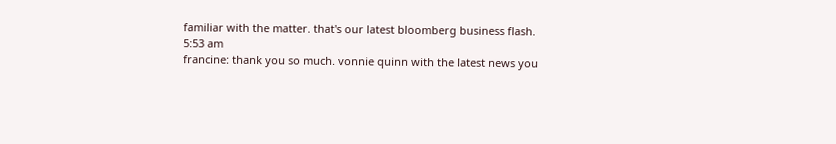familiar with the matter. that's our latest bloomberg business flash.
5:53 am
francine: thank you so much. vonnie quinn with the latest news you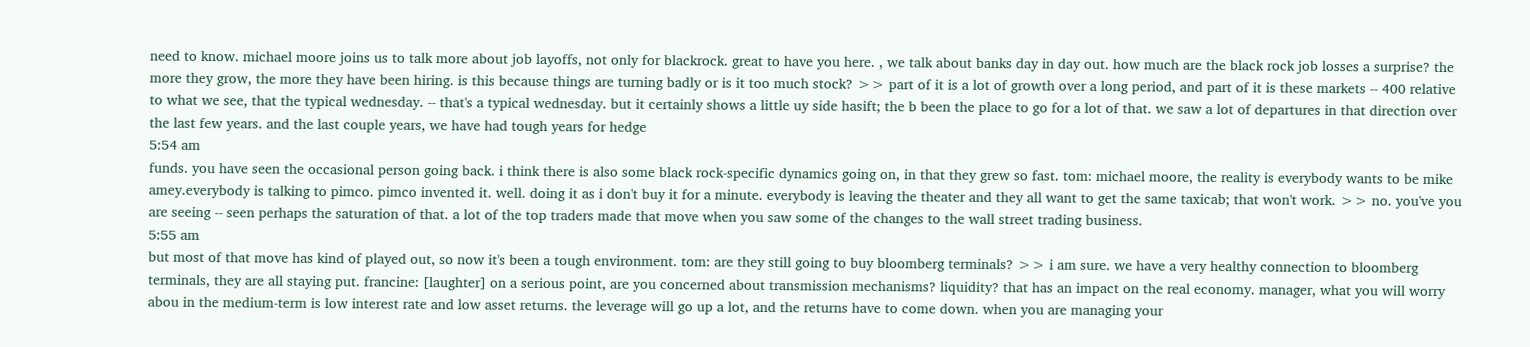need to know. michael moore joins us to talk more about job layoffs, not only for blackrock. great to have you here. , we talk about banks day in day out. how much are the black rock job losses a surprise? the more they grow, the more they have been hiring. is this because things are turning badly or is it too much stock? >> part of it is a lot of growth over a long period, and part of it is these markets -- 400 relative to what we see, that the typical wednesday. -- that's a typical wednesday. but it certainly shows a little uy side hasift; the b been the place to go for a lot of that. we saw a lot of departures in that direction over the last few years. and the last couple years, we have had tough years for hedge
5:54 am
funds. you have seen the occasional person going back. i think there is also some black rock-specific dynamics going on, in that they grew so fast. tom: michael moore, the reality is everybody wants to be mike amey.everybody is talking to pimco. pimco invented it. well. doing it as i don't buy it for a minute. everybody is leaving the theater and they all want to get the same taxicab; that won't work. >> no. you've you are seeing -- seen perhaps the saturation of that. a lot of the top traders made that move when you saw some of the changes to the wall street trading business.
5:55 am
but most of that move has kind of played out, so now it's been a tough environment. tom: are they still going to buy bloomberg terminals? >> i am sure. we have a very healthy connection to bloomberg terminals, they are all staying put. francine: [laughter] on a serious point, are you concerned about transmission mechanisms? liquidity? that has an impact on the real economy. manager, what you will worry abou in the medium-term is low interest rate and low asset returns. the leverage will go up a lot, and the returns have to come down. when you are managing your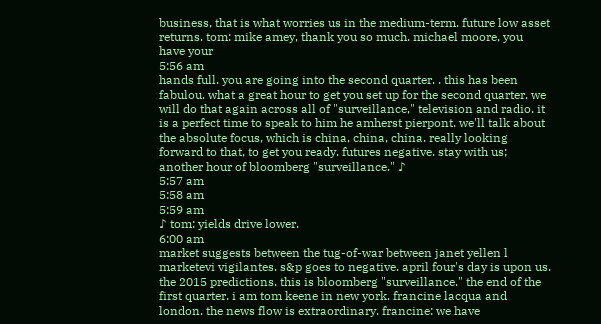business, that is what worries us in the medium-term. future low asset returns. tom: mike amey, thank you so much. michael moore, you have your
5:56 am
hands full. you are going into the second quarter. . this has been fabulou. what a great hour to get you set up for the second quarter. we will do that again across all of "surveillance," television and radio. it is a perfect time to speak to him he amherst pierpont. we'll talk about the absolute focus, which is china, china, china. really looking forward to that, to get you ready. futures negative. stay with us; another hour of bloomberg "surveillance." ♪
5:57 am
5:58 am
5:59 am
♪ tom: yields drive lower.
6:00 am
market suggests between the tug-of-war between janet yellen l marketevi vigilantes. s&p goes to negative. april four's day is upon us. the 2015 predictions. this is bloomberg "surveillance." the end of the first quarter. i am tom keene in new york. francine lacqua and london. the news flow is extraordinary. francine: we have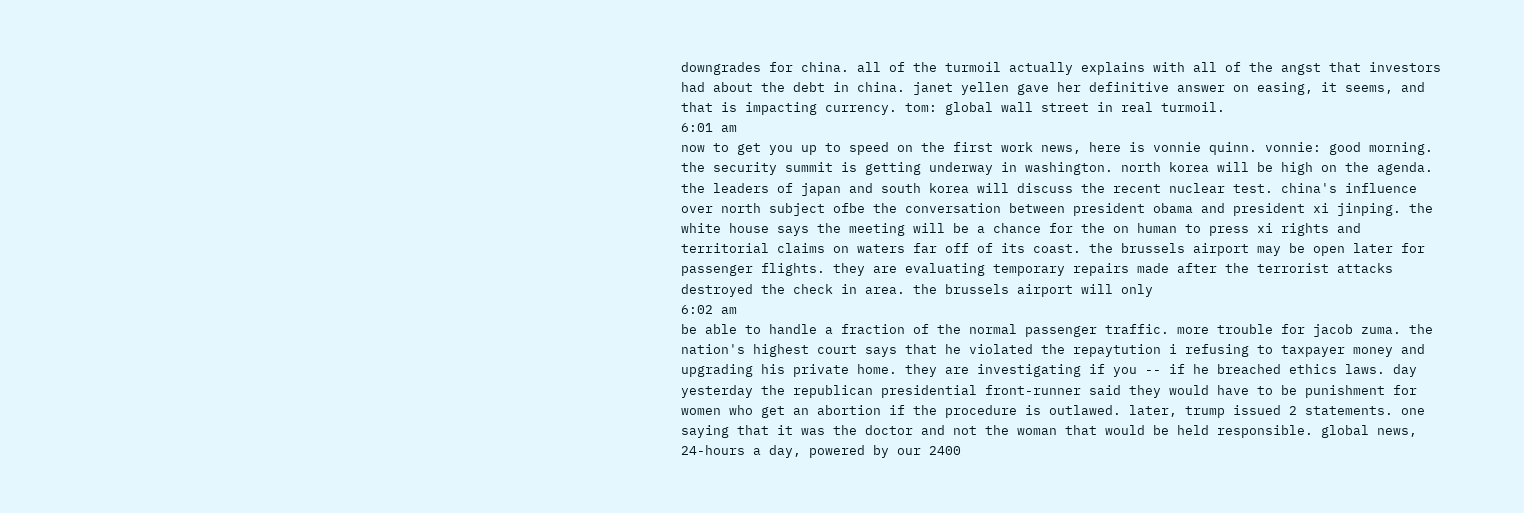downgrades for china. all of the turmoil actually explains with all of the angst that investors had about the debt in china. janet yellen gave her definitive answer on easing, it seems, and that is impacting currency. tom: global wall street in real turmoil.
6:01 am
now to get you up to speed on the first work news, here is vonnie quinn. vonnie: good morning. the security summit is getting underway in washington. north korea will be high on the agenda. the leaders of japan and south korea will discuss the recent nuclear test. china's influence over north subject ofbe the conversation between president obama and president xi jinping. the white house says the meeting will be a chance for the on human to press xi rights and territorial claims on waters far off of its coast. the brussels airport may be open later for passenger flights. they are evaluating temporary repairs made after the terrorist attacks destroyed the check in area. the brussels airport will only
6:02 am
be able to handle a fraction of the normal passenger traffic. more trouble for jacob zuma. the nation's highest court says that he violated the repaytution i refusing to taxpayer money and upgrading his private home. they are investigating if you -- if he breached ethics laws. day yesterday the republican presidential front-runner said they would have to be punishment for women who get an abortion if the procedure is outlawed. later, trump issued 2 statements. one saying that it was the doctor and not the woman that would be held responsible. global news, 24-hours a day, powered by our 2400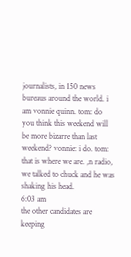journalists, in 150 news bureaus around the world. i am vonnie quinn. tom: do you think this weekend will be more bizarre than last weekend? vonnie: i do. tom: that is where we are. ,n radio, we talked to chuck and he was shaking his head.
6:03 am
the other candidates are keeping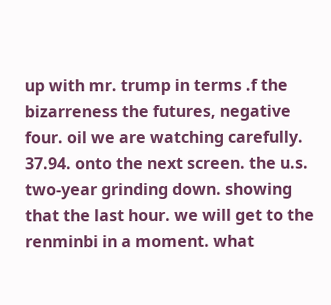up with mr. trump in terms .f the bizarreness the futures, negative four. oil we are watching carefully. 37.94. onto the next screen. the u.s. two-year grinding down. showing that the last hour. we will get to the renminbi in a moment. what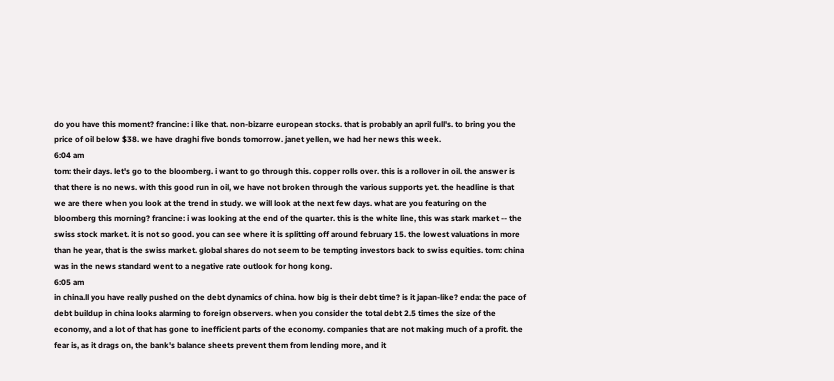do you have this moment? francine: i like that. non-bizarre european stocks. that is probably an april full's. to bring you the price of oil below $38. we have draghi five bonds tomorrow. janet yellen, we had her news this week.
6:04 am
tom: their days. let's go to the bloomberg. i want to go through this. copper rolls over. this is a rollover in oil. the answer is that there is no news. with this good run in oil, we have not broken through the various supports yet. the headline is that we are there when you look at the trend in study. we will look at the next few days. what are you featuring on the bloomberg this morning? francine: i was looking at the end of the quarter. this is the white line, this was stark market -- the swiss stock market. it is not so good. you can see where it is splitting off around february 15. the lowest valuations in more than he year, that is the swiss market. global shares do not seem to be tempting investors back to swiss equities. tom: china was in the news standard went to a negative rate outlook for hong kong.
6:05 am
in china.ll you have really pushed on the debt dynamics of china. how big is their debt time? is it japan-like? enda: the pace of debt buildup in china looks alarming to foreign observers. when you consider the total debt 2.5 times the size of the economy, and a lot of that has gone to inefficient parts of the economy. companies that are not making much of a profit. the fear is, as it drags on, the bank's balance sheets prevent them from lending more, and it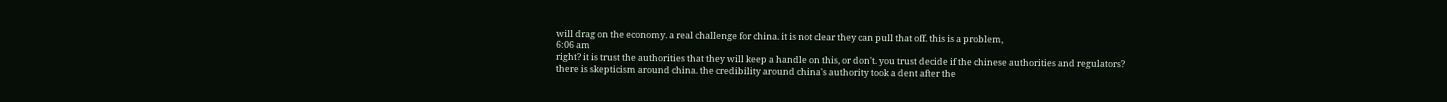will drag on the economy. a real challenge for china. it is not clear they can pull that off. this is a problem,
6:06 am
right? it is trust the authorities that they will keep a handle on this, or don't. you trust decide if the chinese authorities and regulators? there is skepticism around china. the credibility around china's authority took a dent after the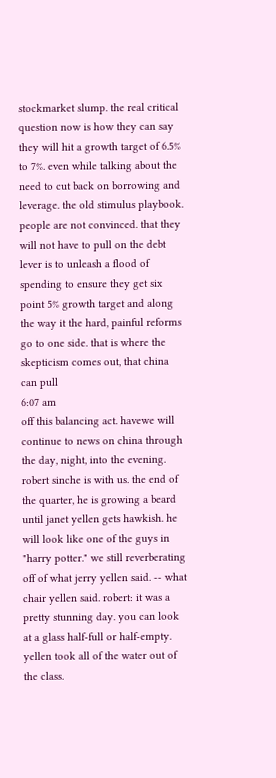stockmarket slump. the real critical question now is how they can say they will hit a growth target of 6.5% to 7%. even while talking about the need to cut back on borrowing and leverage. the old stimulus playbook. people are not convinced. that they will not have to pull on the debt lever is to unleash a flood of spending to ensure they get six point 5% growth target and along the way it the hard, painful reforms go to one side. that is where the skepticism comes out, that china can pull
6:07 am
off this balancing act. havewe will continue to news on china through the day, night, into the evening. robert sinche is with us. the end of the quarter, he is growing a beard until janet yellen gets hawkish. he will look like one of the guys in "harry potter." we still reverberating off of what jerry yellen said. -- what chair yellen said. robert: it was a pretty stunning day. you can look at a glass half-full or half-empty. yellen took all of the water out of the class.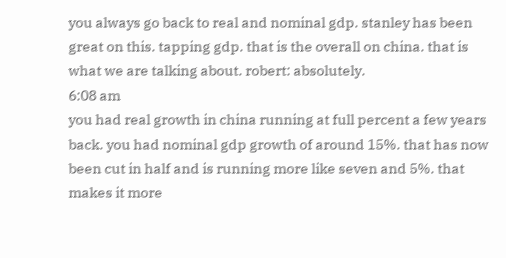you always go back to real and nominal gdp. stanley has been great on this. tapping gdp. that is the overall on china. that is what we are talking about. robert: absolutely.
6:08 am
you had real growth in china running at full percent a few years back. you had nominal gdp growth of around 15%. that has now been cut in half and is running more like seven and 5%. that makes it more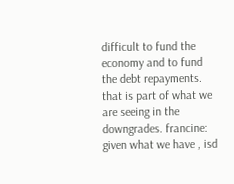difficult to fund the economy and to fund the debt repayments. that is part of what we are seeing in the downgrades. francine: given what we have , isd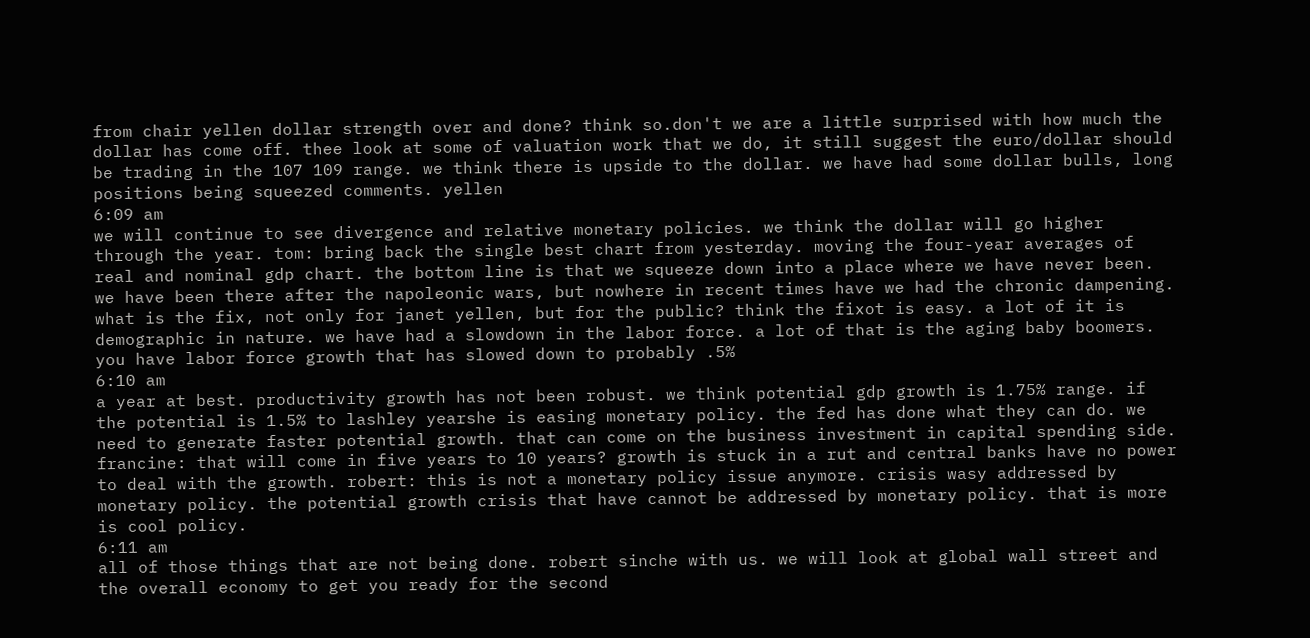from chair yellen dollar strength over and done? think so.don't we are a little surprised with how much the dollar has come off. thee look at some of valuation work that we do, it still suggest the euro/dollar should be trading in the 107 109 range. we think there is upside to the dollar. we have had some dollar bulls, long positions being squeezed comments. yellen
6:09 am
we will continue to see divergence and relative monetary policies. we think the dollar will go higher through the year. tom: bring back the single best chart from yesterday. moving the four-year averages of real and nominal gdp chart. the bottom line is that we squeeze down into a place where we have never been. we have been there after the napoleonic wars, but nowhere in recent times have we had the chronic dampening. what is the fix, not only for janet yellen, but for the public? think the fixot is easy. a lot of it is demographic in nature. we have had a slowdown in the labor force. a lot of that is the aging baby boomers. you have labor force growth that has slowed down to probably .5%
6:10 am
a year at best. productivity growth has not been robust. we think potential gdp growth is 1.75% range. if the potential is 1.5% to lashley yearshe is easing monetary policy. the fed has done what they can do. we need to generate faster potential growth. that can come on the business investment in capital spending side. francine: that will come in five years to 10 years? growth is stuck in a rut and central banks have no power to deal with the growth. robert: this is not a monetary policy issue anymore. crisis wasy addressed by monetary policy. the potential growth crisis that have cannot be addressed by monetary policy. that is more is cool policy.
6:11 am
all of those things that are not being done. robert sinche with us. we will look at global wall street and the overall economy to get you ready for the second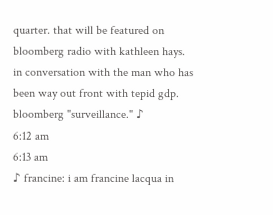quarter. that will be featured on bloomberg radio with kathleen hays. in conversation with the man who has been way out front with tepid gdp. bloomberg "surveillance." ♪
6:12 am
6:13 am
♪ francine: i am francine lacqua in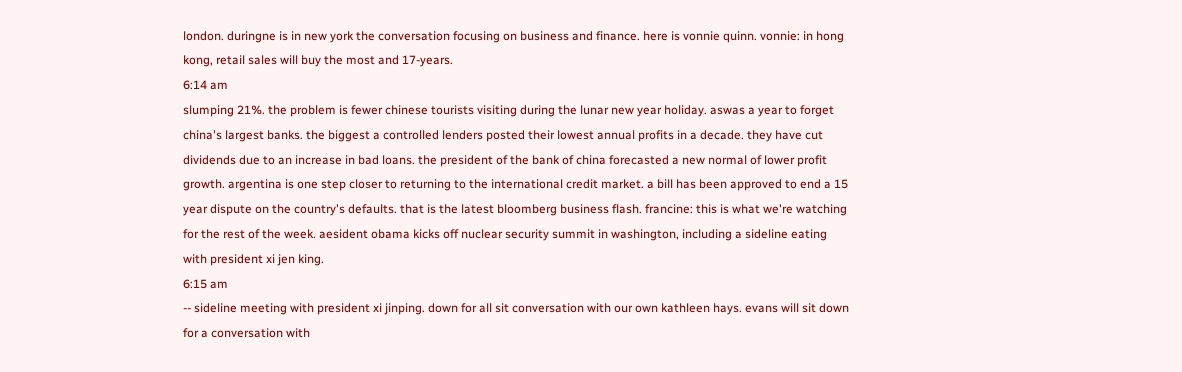london. duringne is in new york the conversation focusing on business and finance. here is vonnie quinn. vonnie: in hong kong, retail sales will buy the most and 17-years.
6:14 am
slumping 21%. the problem is fewer chinese tourists visiting during the lunar new year holiday. aswas a year to forget china's largest banks. the biggest a controlled lenders posted their lowest annual profits in a decade. they have cut dividends due to an increase in bad loans. the president of the bank of china forecasted a new normal of lower profit growth. argentina is one step closer to returning to the international credit market. a bill has been approved to end a 15 year dispute on the country's defaults. that is the latest bloomberg business flash. francine: this is what we're watching for the rest of the week. aesident obama kicks off nuclear security summit in washington, including a sideline eating with president xi jen king.
6:15 am
-- sideline meeting with president xi jinping. down for all sit conversation with our own kathleen hays. evans will sit down for a conversation with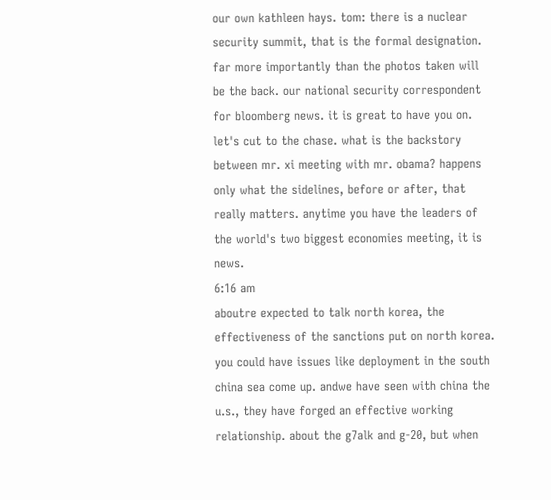our own kathleen hays. tom: there is a nuclear security summit, that is the formal designation. far more importantly than the photos taken will be the back. our national security correspondent for bloomberg news. it is great to have you on. let's cut to the chase. what is the backstory between mr. xi meeting with mr. obama? happens only what the sidelines, before or after, that really matters. anytime you have the leaders of the world's two biggest economies meeting, it is news.
6:16 am
aboutre expected to talk north korea, the effectiveness of the sanctions put on north korea. you could have issues like deployment in the south china sea come up. andwe have seen with china the u.s., they have forged an effective working relationship. about the g7alk and g-20, but when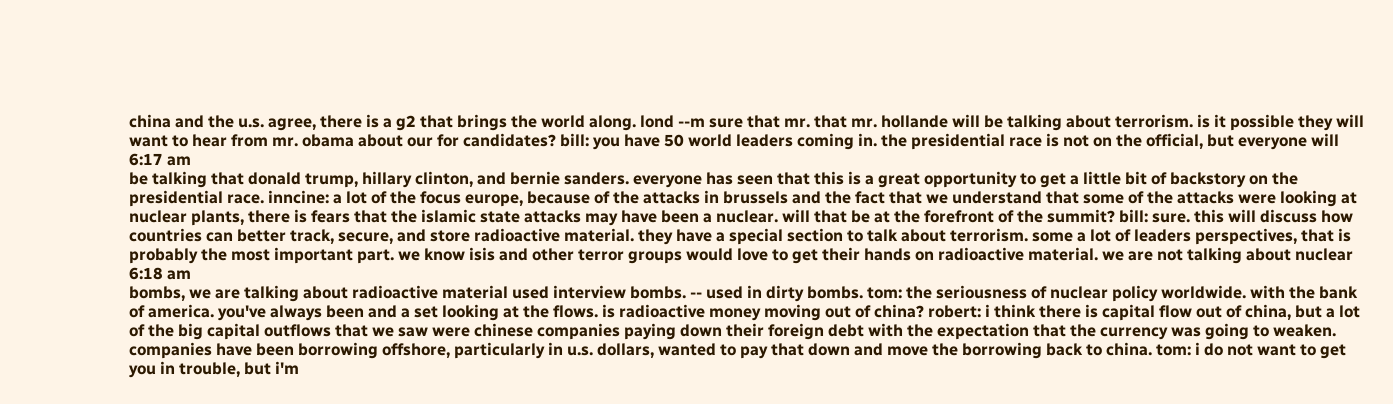china and the u.s. agree, there is a g2 that brings the world along. lond --m sure that mr. that mr. hollande will be talking about terrorism. is it possible they will want to hear from mr. obama about our for candidates? bill: you have 50 world leaders coming in. the presidential race is not on the official, but everyone will
6:17 am
be talking that donald trump, hillary clinton, and bernie sanders. everyone has seen that this is a great opportunity to get a little bit of backstory on the presidential race. inncine: a lot of the focus europe, because of the attacks in brussels and the fact that we understand that some of the attacks were looking at nuclear plants, there is fears that the islamic state attacks may have been a nuclear. will that be at the forefront of the summit? bill: sure. this will discuss how countries can better track, secure, and store radioactive material. they have a special section to talk about terrorism. some a lot of leaders perspectives, that is probably the most important part. we know isis and other terror groups would love to get their hands on radioactive material. we are not talking about nuclear
6:18 am
bombs, we are talking about radioactive material used interview bombs. -- used in dirty bombs. tom: the seriousness of nuclear policy worldwide. with the bank of america. you've always been and a set looking at the flows. is radioactive money moving out of china? robert: i think there is capital flow out of china, but a lot of the big capital outflows that we saw were chinese companies paying down their foreign debt with the expectation that the currency was going to weaken. companies have been borrowing offshore, particularly in u.s. dollars, wanted to pay that down and move the borrowing back to china. tom: i do not want to get you in trouble, but i'm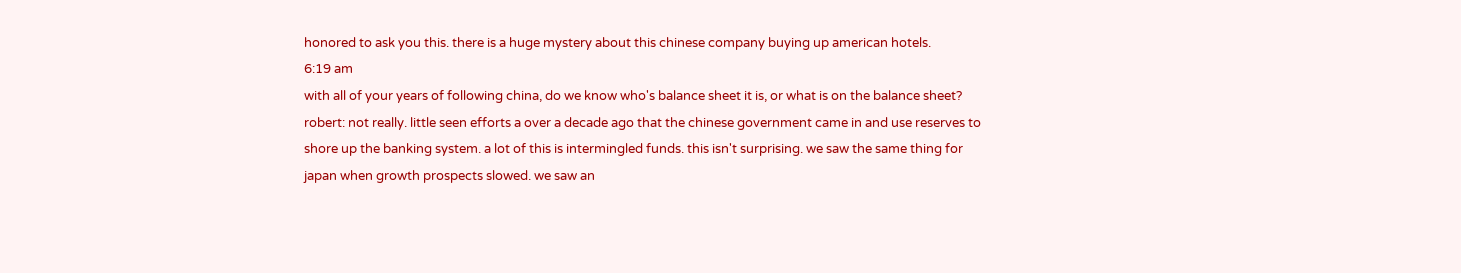honored to ask you this. there is a huge mystery about this chinese company buying up american hotels.
6:19 am
with all of your years of following china, do we know who's balance sheet it is, or what is on the balance sheet? robert: not really. little seen efforts a over a decade ago that the chinese government came in and use reserves to shore up the banking system. a lot of this is intermingled funds. this isn't surprising. we saw the same thing for japan when growth prospects slowed. we saw an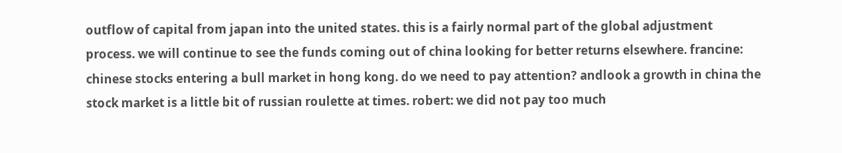outflow of capital from japan into the united states. this is a fairly normal part of the global adjustment process. we will continue to see the funds coming out of china looking for better returns elsewhere. francine: chinese stocks entering a bull market in hong kong. do we need to pay attention? andlook a growth in china the stock market is a little bit of russian roulette at times. robert: we did not pay too much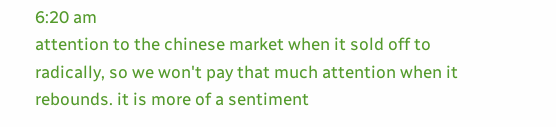6:20 am
attention to the chinese market when it sold off to radically, so we won't pay that much attention when it rebounds. it is more of a sentiment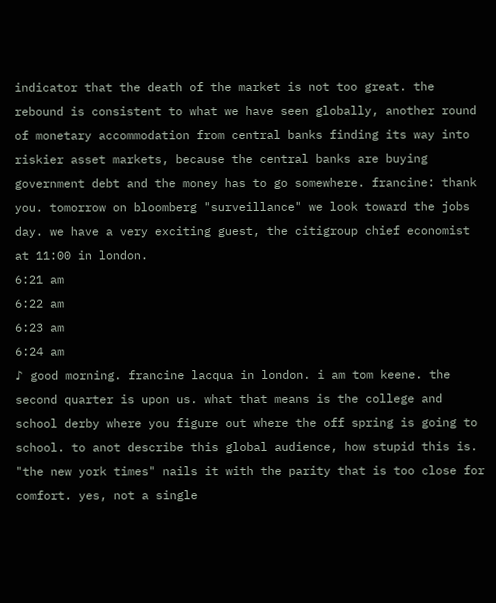indicator that the death of the market is not too great. the rebound is consistent to what we have seen globally, another round of monetary accommodation from central banks finding its way into riskier asset markets, because the central banks are buying government debt and the money has to go somewhere. francine: thank you. tomorrow on bloomberg "surveillance" we look toward the jobs day. we have a very exciting guest, the citigroup chief economist at 11:00 in london.
6:21 am
6:22 am
6:23 am
6:24 am
♪ good morning. francine lacqua in london. i am tom keene. the second quarter is upon us. what that means is the college and school derby where you figure out where the off spring is going to school. to anot describe this global audience, how stupid this is. "the new york times" nails it with the parity that is too close for comfort. yes, not a single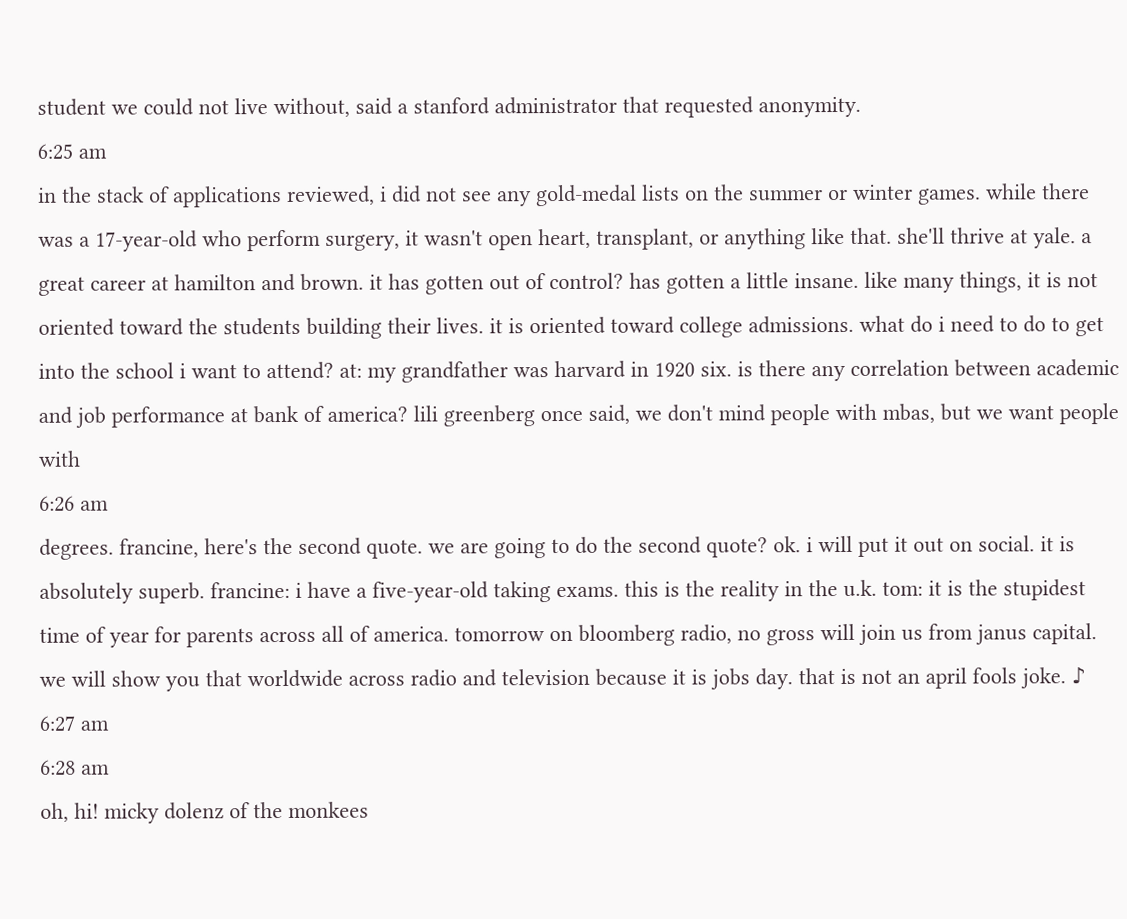student we could not live without, said a stanford administrator that requested anonymity.
6:25 am
in the stack of applications reviewed, i did not see any gold-medal lists on the summer or winter games. while there was a 17-year-old who perform surgery, it wasn't open heart, transplant, or anything like that. she'll thrive at yale. a great career at hamilton and brown. it has gotten out of control? has gotten a little insane. like many things, it is not oriented toward the students building their lives. it is oriented toward college admissions. what do i need to do to get into the school i want to attend? at: my grandfather was harvard in 1920 six. is there any correlation between academic and job performance at bank of america? lili greenberg once said, we don't mind people with mbas, but we want people with
6:26 am
degrees. francine, here's the second quote. we are going to do the second quote? ok. i will put it out on social. it is absolutely superb. francine: i have a five-year-old taking exams. this is the reality in the u.k. tom: it is the stupidest time of year for parents across all of america. tomorrow on bloomberg radio, no gross will join us from janus capital. we will show you that worldwide across radio and television because it is jobs day. that is not an april fools joke. ♪
6:27 am
6:28 am
oh, hi! micky dolenz of the monkees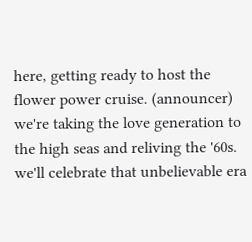here, getting ready to host the flower power cruise. (announcer) we're taking the love generation to the high seas and reliving the '60s. we'll celebrate that unbelievable era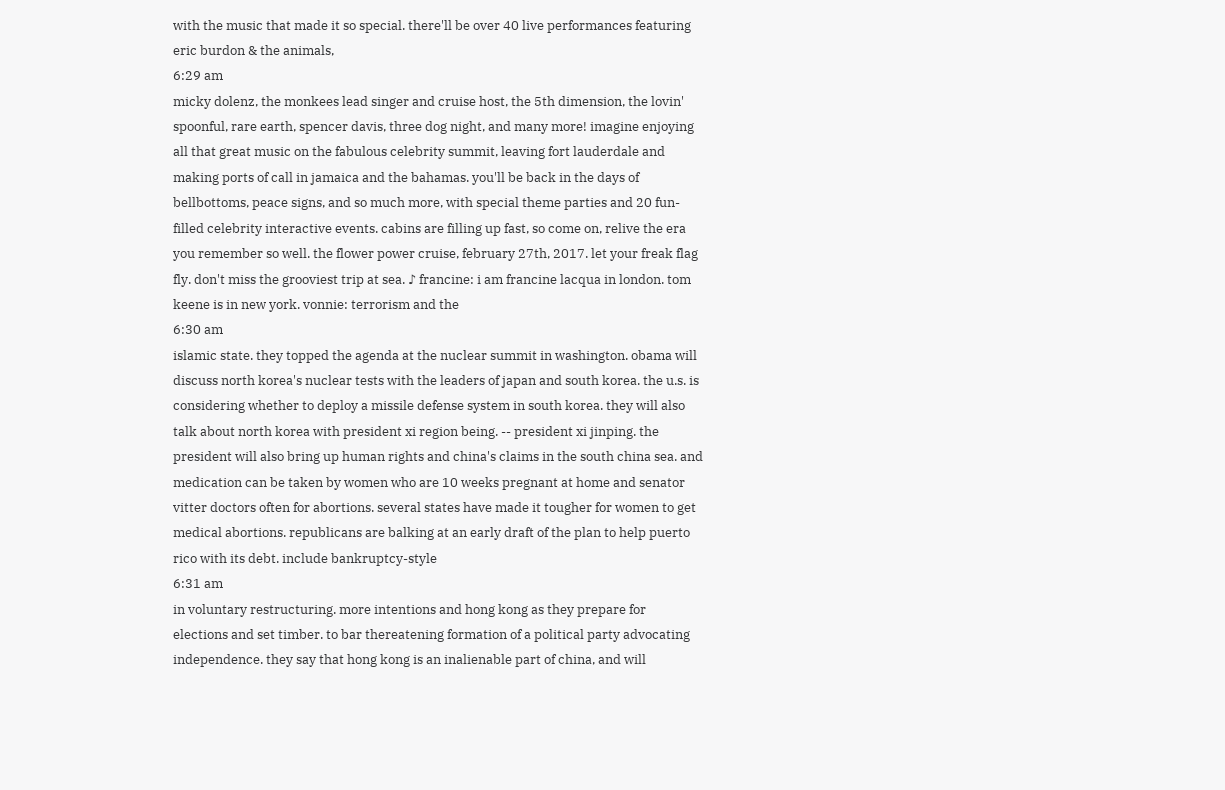with the music that made it so special. there'll be over 40 live performances featuring eric burdon & the animals,
6:29 am
micky dolenz, the monkees lead singer and cruise host, the 5th dimension, the lovin' spoonful, rare earth, spencer davis, three dog night, and many more! imagine enjoying all that great music on the fabulous celebrity summit, leaving fort lauderdale and making ports of call in jamaica and the bahamas. you'll be back in the days of bellbottoms, peace signs, and so much more, with special theme parties and 20 fun-filled celebrity interactive events. cabins are filling up fast, so come on, relive the era you remember so well. the flower power cruise, february 27th, 2017. let your freak flag fly. don't miss the grooviest trip at sea. ♪ francine: i am francine lacqua in london. tom keene is in new york. vonnie: terrorism and the
6:30 am
islamic state. they topped the agenda at the nuclear summit in washington. obama will discuss north korea's nuclear tests with the leaders of japan and south korea. the u.s. is considering whether to deploy a missile defense system in south korea. they will also talk about north korea with president xi region being. -- president xi jinping. the president will also bring up human rights and china's claims in the south china sea. and medication can be taken by women who are 10 weeks pregnant at home and senator vitter doctors often for abortions. several states have made it tougher for women to get medical abortions. republicans are balking at an early draft of the plan to help puerto rico with its debt. include bankruptcy-style
6:31 am
in voluntary restructuring. more intentions and hong kong as they prepare for elections and set timber. to bar thereatening formation of a political party advocating independence. they say that hong kong is an inalienable part of china, and will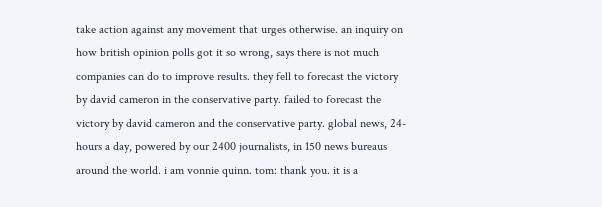take action against any movement that urges otherwise. an inquiry on how british opinion polls got it so wrong, says there is not much companies can do to improve results. they fell to forecast the victory by david cameron in the conservative party. failed to forecast the victory by david cameron and the conservative party. global news, 24-hours a day, powered by our 2400 journalists, in 150 news bureaus around the world. i am vonnie quinn. tom: thank you. it is a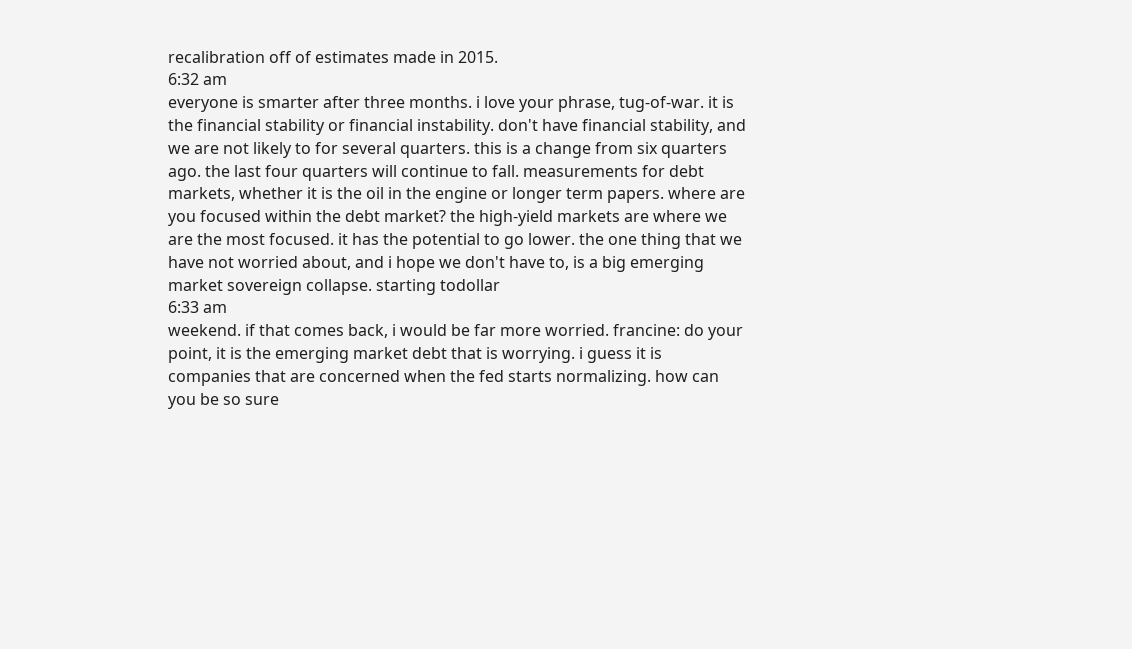recalibration off of estimates made in 2015.
6:32 am
everyone is smarter after three months. i love your phrase, tug-of-war. it is the financial stability or financial instability. don't have financial stability, and we are not likely to for several quarters. this is a change from six quarters ago. the last four quarters will continue to fall. measurements for debt markets, whether it is the oil in the engine or longer term papers. where are you focused within the debt market? the high-yield markets are where we are the most focused. it has the potential to go lower. the one thing that we have not worried about, and i hope we don't have to, is a big emerging market sovereign collapse. starting todollar
6:33 am
weekend. if that comes back, i would be far more worried. francine: do your point, it is the emerging market debt that is worrying. i guess it is companies that are concerned when the fed starts normalizing. how can you be so sure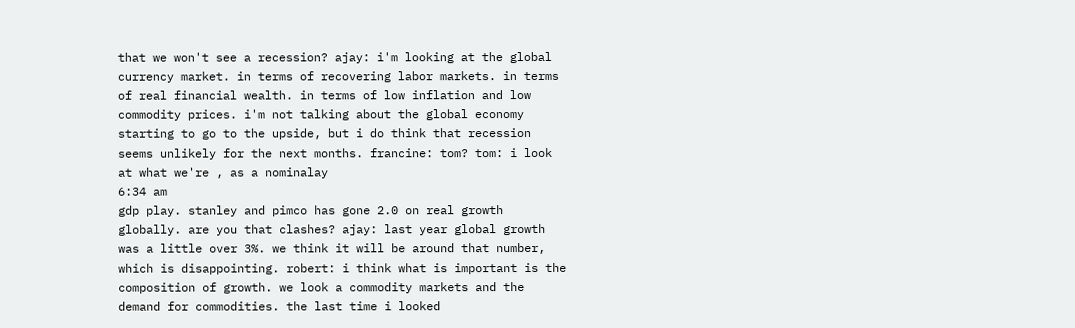that we won't see a recession? ajay: i'm looking at the global currency market. in terms of recovering labor markets. in terms of real financial wealth. in terms of low inflation and low commodity prices. i'm not talking about the global economy starting to go to the upside, but i do think that recession seems unlikely for the next months. francine: tom? tom: i look at what we're , as a nominalay
6:34 am
gdp play. stanley and pimco has gone 2.0 on real growth globally. are you that clashes? ajay: last year global growth was a little over 3%. we think it will be around that number, which is disappointing. robert: i think what is important is the composition of growth. we look a commodity markets and the demand for commodities. the last time i looked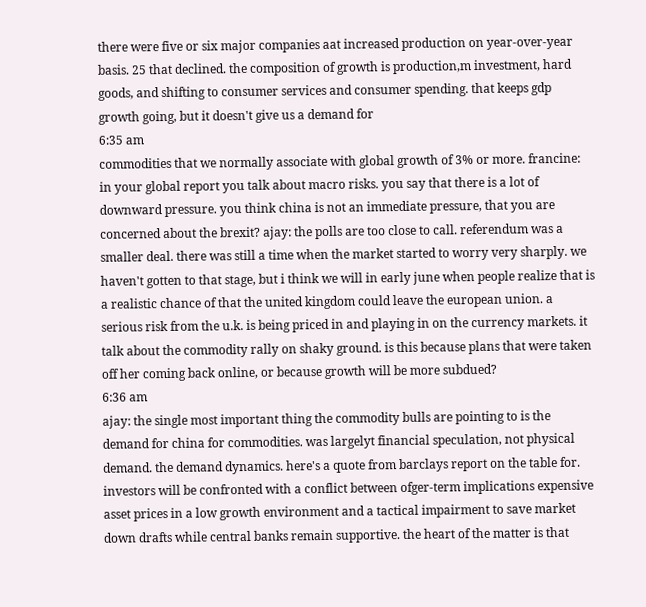there were five or six major companies aat increased production on year-over-year basis. 25 that declined. the composition of growth is production,m investment, hard goods, and shifting to consumer services and consumer spending. that keeps gdp growth going, but it doesn't give us a demand for
6:35 am
commodities that we normally associate with global growth of 3% or more. francine: in your global report you talk about macro risks. you say that there is a lot of downward pressure. you think china is not an immediate pressure, that you are concerned about the brexit? ajay: the polls are too close to call. referendum was a smaller deal. there was still a time when the market started to worry very sharply. we haven't gotten to that stage, but i think we will in early june when people realize that is a realistic chance of that the united kingdom could leave the european union. a serious risk from the u.k. is being priced in and playing in on the currency markets. it talk about the commodity rally on shaky ground. is this because plans that were taken off her coming back online, or because growth will be more subdued?
6:36 am
ajay: the single most important thing the commodity bulls are pointing to is the demand for china for commodities. was largelyt financial speculation, not physical demand. the demand dynamics. here's a quote from barclays report on the table for. investors will be confronted with a conflict between ofger-term implications expensive asset prices in a low growth environment and a tactical impairment to save market down drafts while central banks remain supportive. the heart of the matter is that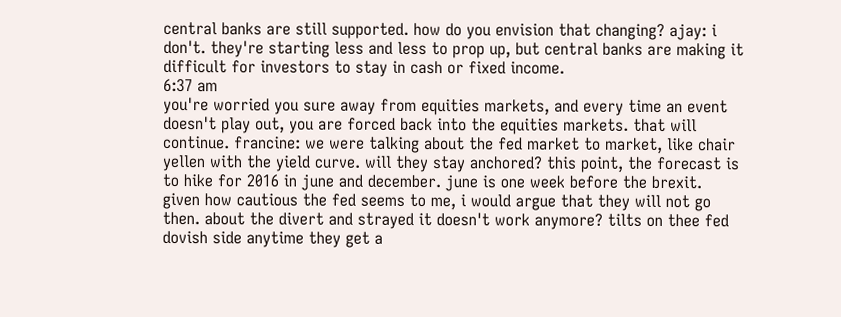central banks are still supported. how do you envision that changing? ajay: i don't. they're starting less and less to prop up, but central banks are making it difficult for investors to stay in cash or fixed income.
6:37 am
you're worried you sure away from equities markets, and every time an event doesn't play out, you are forced back into the equities markets. that will continue. francine: we were talking about the fed market to market, like chair yellen with the yield curve. will they stay anchored? this point, the forecast is to hike for 2016 in june and december. june is one week before the brexit. given how cautious the fed seems to me, i would argue that they will not go then. about the divert and strayed it doesn't work anymore? tilts on thee fed dovish side anytime they get a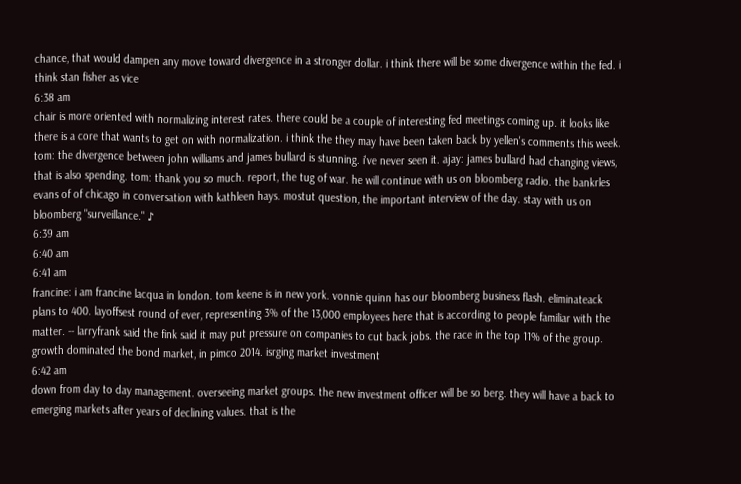chance, that would dampen any move toward divergence in a stronger dollar. i think there will be some divergence within the fed. i think stan fisher as vice
6:38 am
chair is more oriented with normalizing interest rates. there could be a couple of interesting fed meetings coming up. it looks like there is a core that wants to get on with normalization. i think the they may have been taken back by yellen's comments this week. tom: the divergence between john williams and james bullard is stunning. i've never seen it. ajay: james bullard had changing views, that is also spending. tom: thank you so much. report, the tug of war. he will continue with us on bloomberg radio. the bankrles evans of of chicago in conversation with kathleen hays. mostut question, the important interview of the day. stay with us on bloomberg "surveillance." ♪
6:39 am
6:40 am
6:41 am
francine: i am francine lacqua in london. tom keene is in new york. vonnie quinn has our bloomberg business flash. eliminateack plans to 400. layoffsest round of ever, representing 3% of the 13,000 employees here that is according to people familiar with the matter. -- larryfrank said the fink said it may put pressure on companies to cut back jobs. the race in the top 11% of the group. growth dominated the bond market, in pimco 2014. isrging market investment
6:42 am
down from day to day management. overseeing market groups. the new investment officer will be so berg. they will have a back to emerging markets after years of declining values. that is the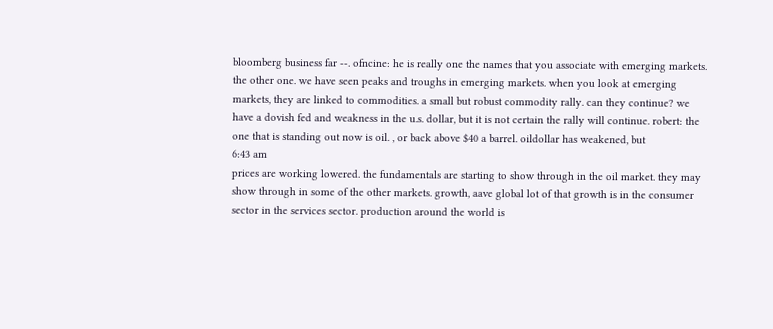bloomberg business far --. ofncine: he is really one the names that you associate with emerging markets. the other one. we have seen peaks and troughs in emerging markets. when you look at emerging markets, they are linked to commodities. a small but robust commodity rally. can they continue? we have a dovish fed and weakness in the u.s. dollar, but it is not certain the rally will continue. robert: the one that is standing out now is oil. , or back above $40 a barrel. oildollar has weakened, but
6:43 am
prices are working lowered. the fundamentals are starting to show through in the oil market. they may show through in some of the other markets. growth, aave global lot of that growth is in the consumer sector in the services sector. production around the world is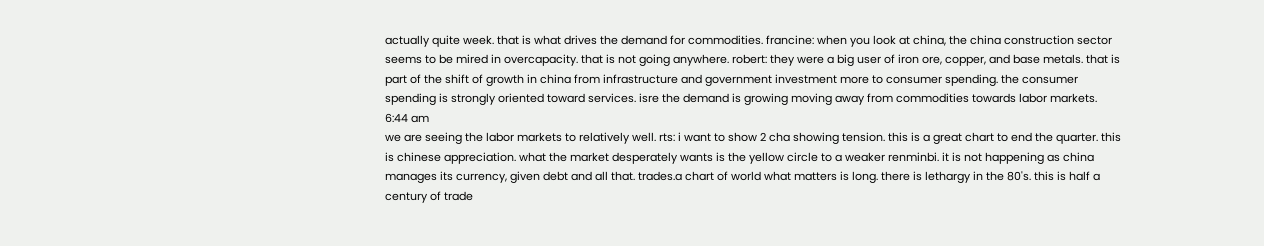actually quite week. that is what drives the demand for commodities. francine: when you look at china, the china construction sector seems to be mired in overcapacity. that is not going anywhere. robert: they were a big user of iron ore, copper, and base metals. that is part of the shift of growth in china from infrastructure and government investment more to consumer spending. the consumer spending is strongly oriented toward services. isre the demand is growing moving away from commodities towards labor markets.
6:44 am
we are seeing the labor markets to relatively well. rts: i want to show 2 cha showing tension. this is a great chart to end the quarter. this is chinese appreciation. what the market desperately wants is the yellow circle to a weaker renminbi. it is not happening as china manages its currency, given debt and all that. trades.a chart of world what matters is long. there is lethargy in the 80's. this is half a century of trade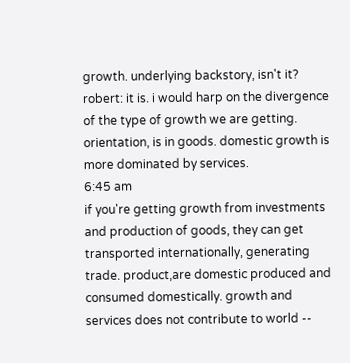growth. underlying backstory, isn't it? robert: it is. i would harp on the divergence of the type of growth we are getting. orientation, is in goods. domestic growth is more dominated by services.
6:45 am
if you're getting growth from investments and production of goods, they can get transported internationally, generating trade. product,are domestic produced and consumed domestically. growth and services does not contribute to world --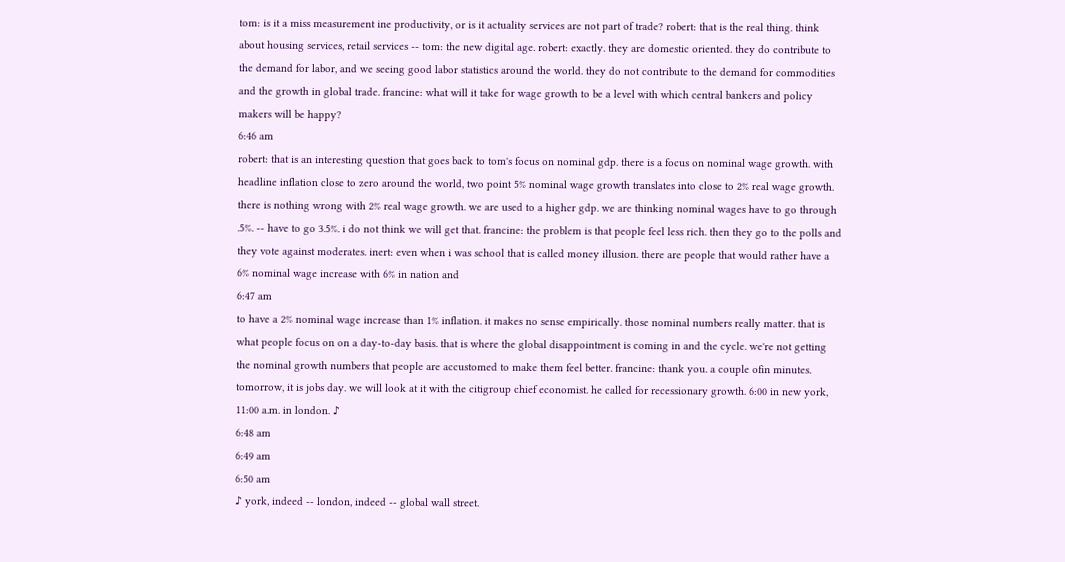tom: is it a miss measurement ine productivity, or is it actuality services are not part of trade? robert: that is the real thing. think about housing services, retail services -- tom: the new digital age. robert: exactly. they are domestic oriented. they do contribute to the demand for labor, and we seeing good labor statistics around the world. they do not contribute to the demand for commodities and the growth in global trade. francine: what will it take for wage growth to be a level with which central bankers and policy makers will be happy?
6:46 am
robert: that is an interesting question that goes back to tom's focus on nominal gdp. there is a focus on nominal wage growth. with headline inflation close to zero around the world, two point 5% nominal wage growth translates into close to 2% real wage growth. there is nothing wrong with 2% real wage growth. we are used to a higher gdp. we are thinking nominal wages have to go through .5%. -- have to go 3.5%. i do not think we will get that. francine: the problem is that people feel less rich. then they go to the polls and they vote against moderates. inert: even when i was school that is called money illusion. there are people that would rather have a 6% nominal wage increase with 6% in nation and
6:47 am
to have a 2% nominal wage increase than 1% inflation. it makes no sense empirically. those nominal numbers really matter. that is what people focus on on a day-to-day basis. that is where the global disappointment is coming in and the cycle. we're not getting the nominal growth numbers that people are accustomed to make them feel better. francine: thank you. a couple ofin minutes. tomorrow, it is jobs day. we will look at it with the citigroup chief economist. he called for recessionary growth. 6:00 in new york, 11:00 a.m. in london. ♪
6:48 am
6:49 am
6:50 am
♪ york, indeed -- london, indeed -- global wall street.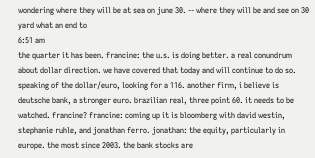wondering where they will be at sea on june 30. -- where they will be and see on 30 yard what an end to
6:51 am
the quarter it has been. francine: the u.s. is doing better. a real conundrum about dollar direction. we have covered that today and will continue to do so. speaking of the dollar/euro, looking for a 116. another firm, i believe is deutsche bank, a stronger euro. brazilian real, three point 60. it needs to be watched. francine? francine: coming up it is bloomberg with david westin, stephanie ruhle, and jonathan ferro. jonathan: the equity, particularly in europe. the most since 2003. the bank stocks are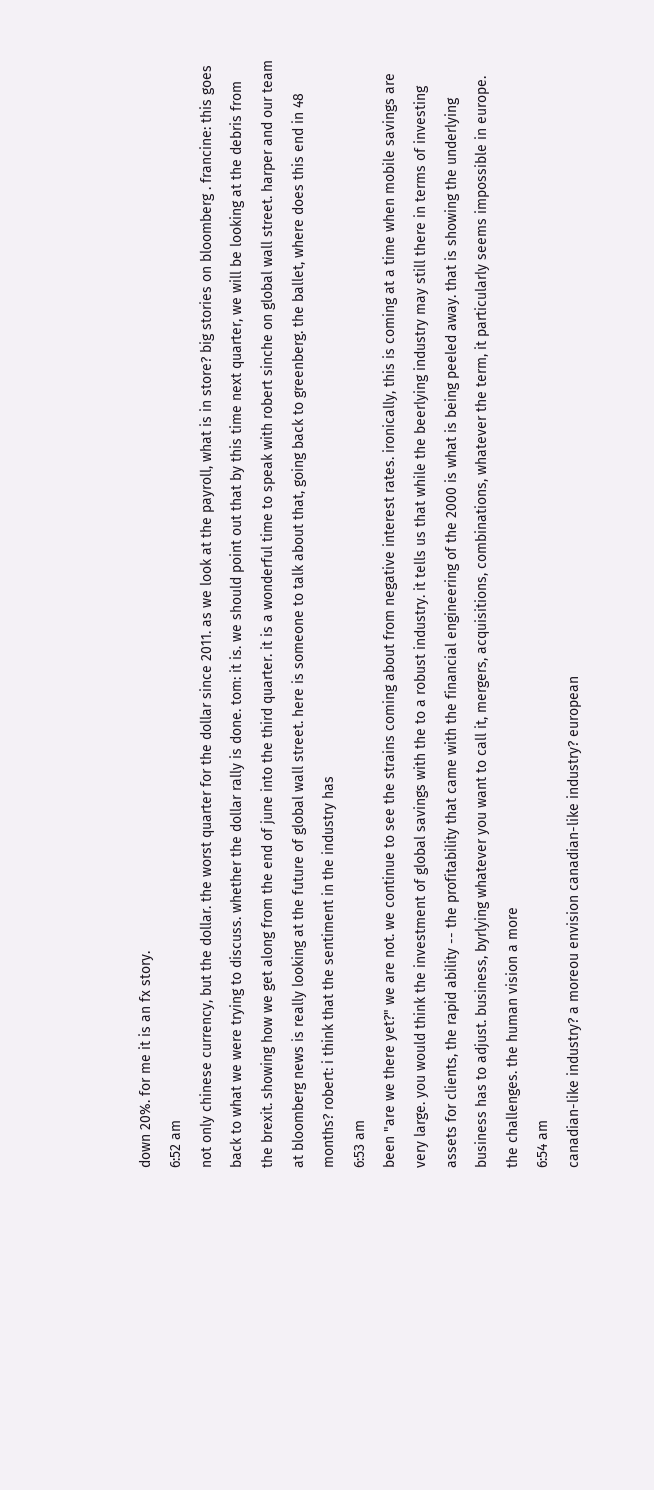down 20%. for me it is an fx story.
6:52 am
not only chinese currency, but the dollar. the worst quarter for the dollar since 2011. as we look at the payroll, what is in store? big stories on bloomberg . francine: this goes back to what we were trying to discuss. whether the dollar rally is done. tom: it is. we should point out that by this time next quarter, we will be looking at the debris from the brexit. showing how we get along from the end of june into the third quarter. it is a wonderful time to speak with robert sinche on global wall street. harper and our team at bloomberg news is really looking at the future of global wall street. here is someone to talk about that, going back to greenberg. the ballet, where does this end in 48 months? robert: i think that the sentiment in the industry has
6:53 am
been "are we there yet?" we are not. we continue to see the strains coming about from negative interest rates. ironically, this is coming at a time when mobile savings are very large. you would think the investment of global savings with the to a robust industry. it tells us that while the beerlying industry may still there in terms of investing assets for clients, the rapid ability -- the profitability that came with the financial engineering of the 2000 is what is being peeled away. that is showing the underlying business has to adjust. business, byrlying whatever you want to call it, mergers, acquisitions, combinations, whatever the term, it particularly seems impossible in europe. the challenges. the human vision a more
6:54 am
canadian-like industry? a moreou envision canadian-like industry? european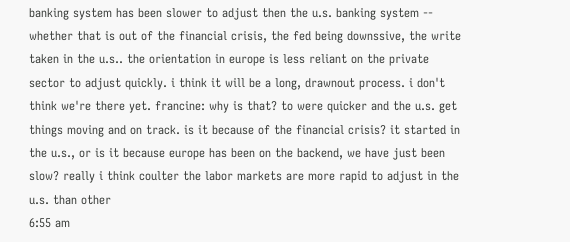banking system has been slower to adjust then the u.s. banking system -- whether that is out of the financial crisis, the fed being downssive, the write taken in the u.s.. the orientation in europe is less reliant on the private sector to adjust quickly. i think it will be a long, drawnout process. i don't think we're there yet. francine: why is that? to were quicker and the u.s. get things moving and on track. is it because of the financial crisis? it started in the u.s., or is it because europe has been on the backend, we have just been slow? really i think coulter the labor markets are more rapid to adjust in the u.s. than other
6:55 am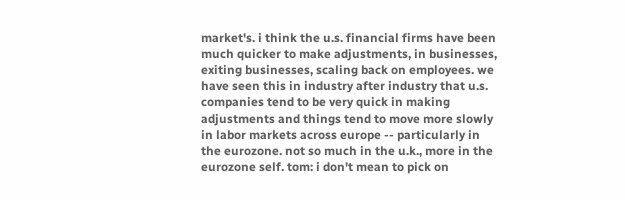market's. i think the u.s. financial firms have been much quicker to make adjustments, in businesses, exiting businesses, scaling back on employees. we have seen this in industry after industry that u.s. companies tend to be very quick in making adjustments and things tend to move more slowly in labor markets across europe -- particularly in the eurozone. not so much in the u.k., more in the eurozone self. tom: i don't mean to pick on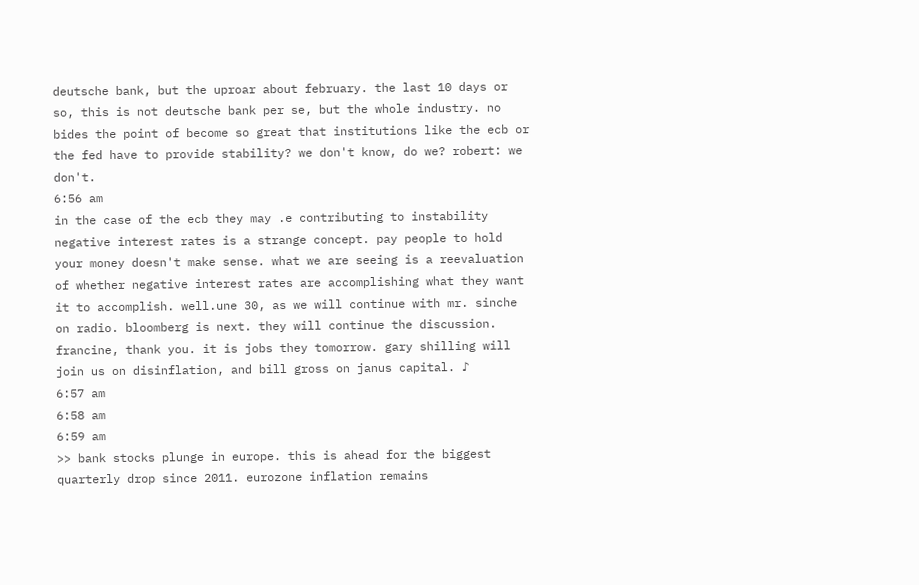deutsche bank, but the uproar about february. the last 10 days or so, this is not deutsche bank per se, but the whole industry. no bides the point of become so great that institutions like the ecb or the fed have to provide stability? we don't know, do we? robert: we don't.
6:56 am
in the case of the ecb they may .e contributing to instability negative interest rates is a strange concept. pay people to hold your money doesn't make sense. what we are seeing is a reevaluation of whether negative interest rates are accomplishing what they want it to accomplish. well.une 30, as we will continue with mr. sinche on radio. bloomberg is next. they will continue the discussion. francine, thank you. it is jobs they tomorrow. gary shilling will join us on disinflation, and bill gross on janus capital. ♪
6:57 am
6:58 am
6:59 am
>> bank stocks plunge in europe. this is ahead for the biggest quarterly drop since 2011. eurozone inflation remains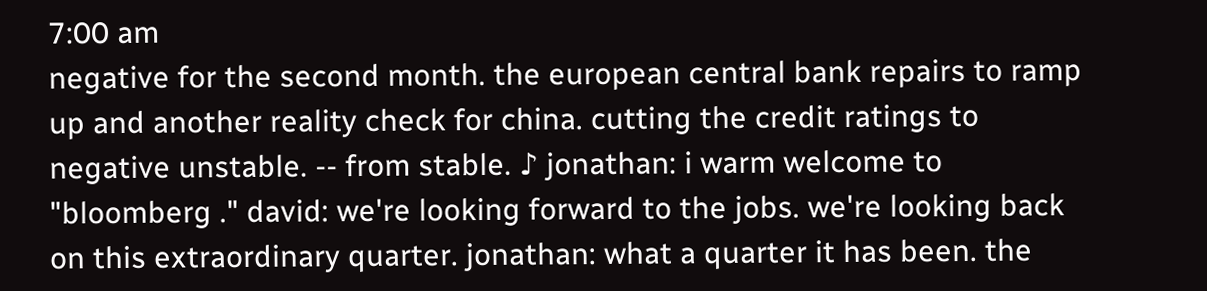7:00 am
negative for the second month. the european central bank repairs to ramp up and another reality check for china. cutting the credit ratings to negative unstable. -- from stable. ♪ jonathan: i warm welcome to "bloomberg ." david: we're looking forward to the jobs. we're looking back on this extraordinary quarter. jonathan: what a quarter it has been. the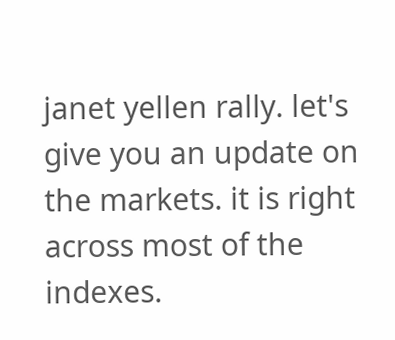janet yellen rally. let's give you an update on the markets. it is right across most of the indexes.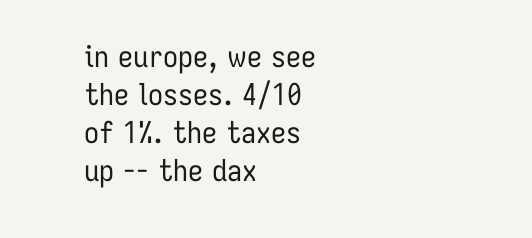in europe, we see the losses. 4/10 of 1%. the taxes up -- the dax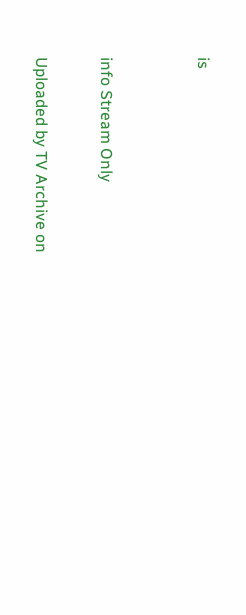is


info Stream Only

Uploaded by TV Archive on